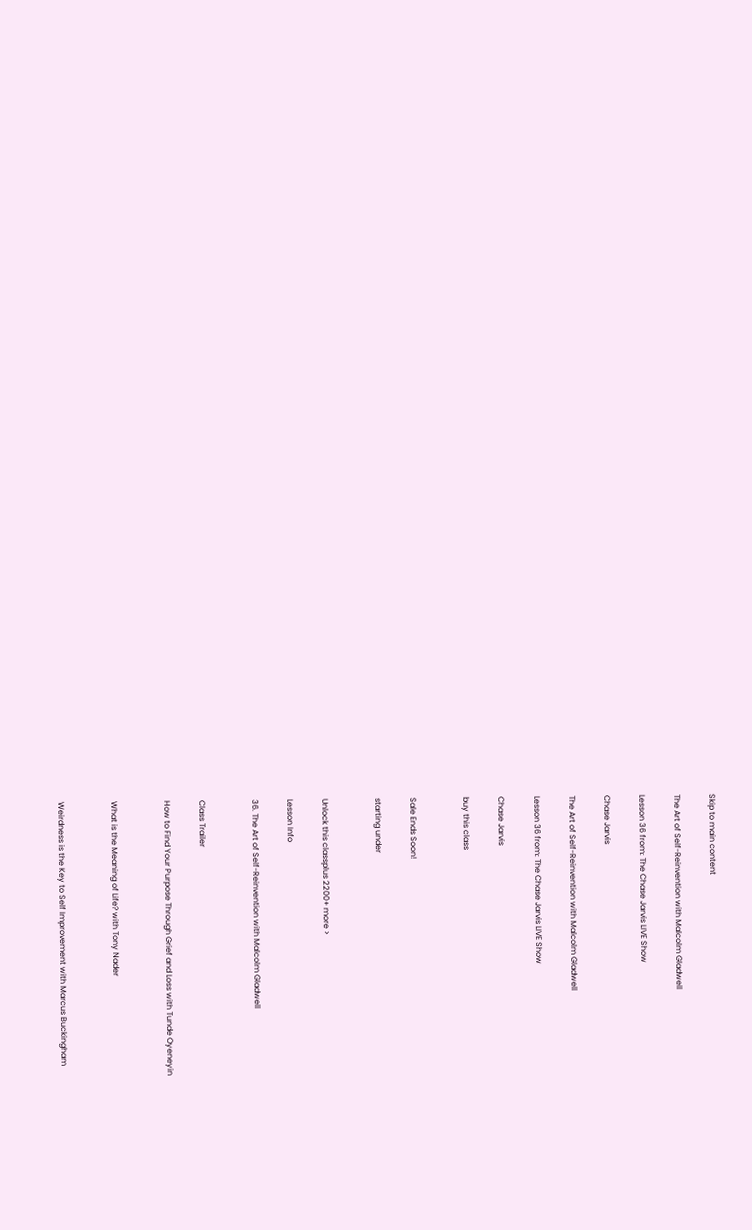Skip to main content

The Art of Self-Reinvention with Malcolm Gladwell

Lesson 36 from: The Chase Jarvis LIVE Show

Chase Jarvis

The Art of Self-Reinvention with Malcolm Gladwell

Lesson 36 from: The Chase Jarvis LIVE Show

Chase Jarvis

buy this class


Sale Ends Soon!

starting under


Unlock this classplus 2200+ more >

Lesson Info

36. The Art of Self-Reinvention with Malcolm Gladwell


Class Trailer

How to Find Your Purpose Through Grief and Loss with Tunde Oyeneyin


What is the Meaning of Life? with Tony Nader


Weirdness is the Key to Self Improvement with Marcus Buckingham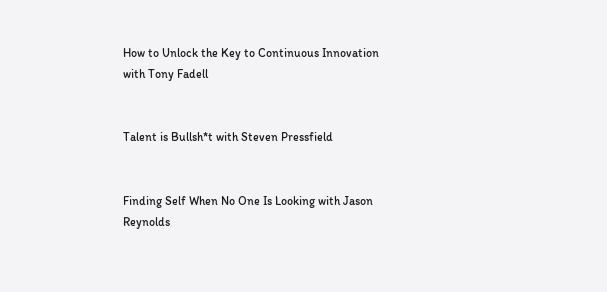How to Unlock the Key to Continuous Innovation with Tony Fadell


Talent is Bullsh*t with Steven Pressfield


Finding Self When No One Is Looking with Jason Reynolds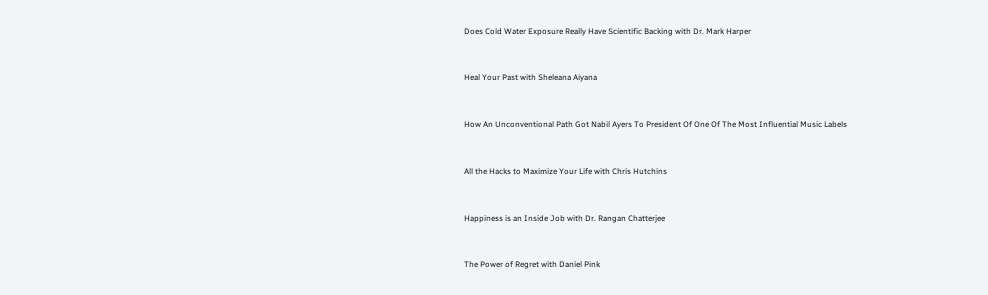Does Cold Water Exposure Really Have Scientific Backing with Dr. Mark Harper


Heal Your Past with Sheleana Aiyana


How An Unconventional Path Got Nabil Ayers To President Of One Of The Most Influential Music Labels


All the Hacks to Maximize Your Life with Chris Hutchins


Happiness is an Inside Job with Dr. Rangan Chatterjee


The Power of Regret with Daniel Pink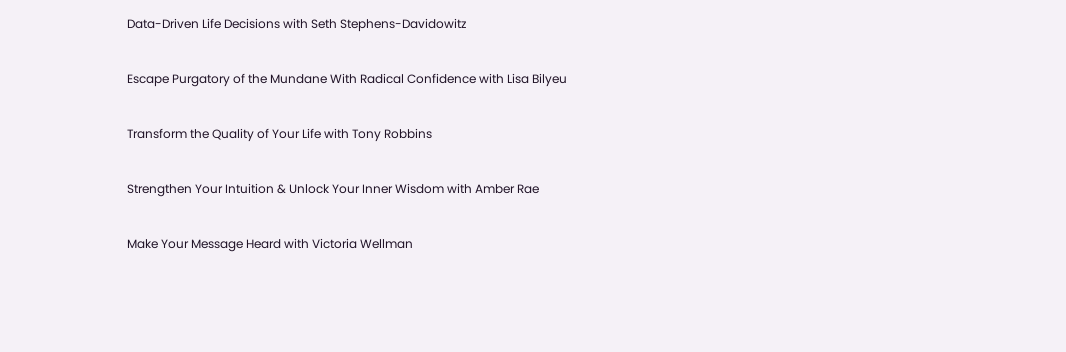Data-Driven Life Decisions with Seth Stephens-Davidowitz


Escape Purgatory of the Mundane With Radical Confidence with Lisa Bilyeu


Transform the Quality of Your Life with Tony Robbins


Strengthen Your Intuition & Unlock Your Inner Wisdom with Amber Rae


Make Your Message Heard with Victoria Wellman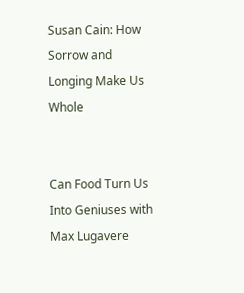Susan Cain: How Sorrow and Longing Make Us Whole


Can Food Turn Us Into Geniuses with Max Lugavere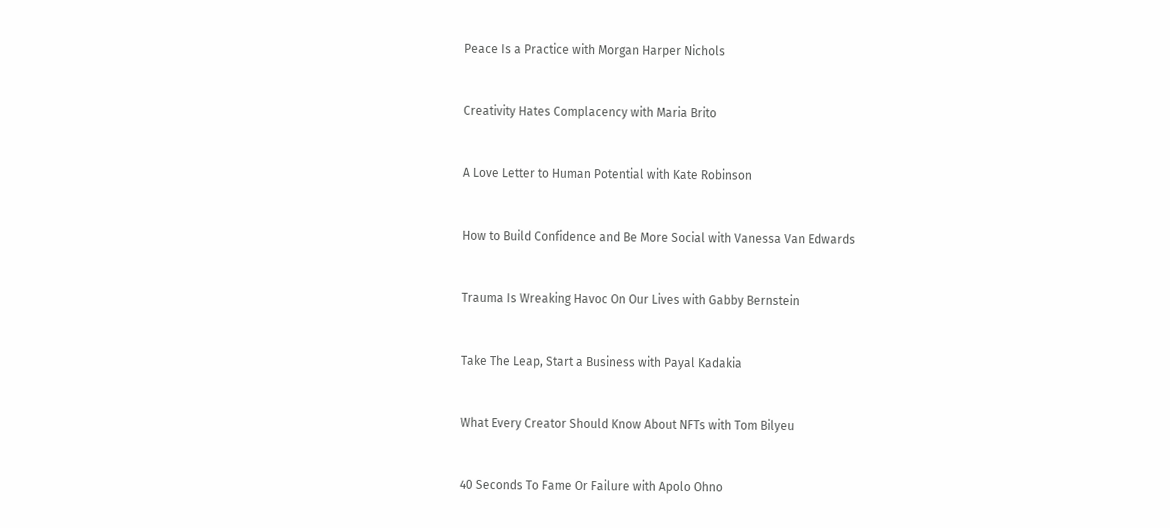Peace Is a Practice with Morgan Harper Nichols


Creativity Hates Complacency with Maria Brito


A Love Letter to Human Potential with Kate Robinson


How to Build Confidence and Be More Social with Vanessa Van Edwards


Trauma Is Wreaking Havoc On Our Lives with Gabby Bernstein


Take The Leap, Start a Business with Payal Kadakia


What Every Creator Should Know About NFTs with Tom Bilyeu


40 Seconds To Fame Or Failure with Apolo Ohno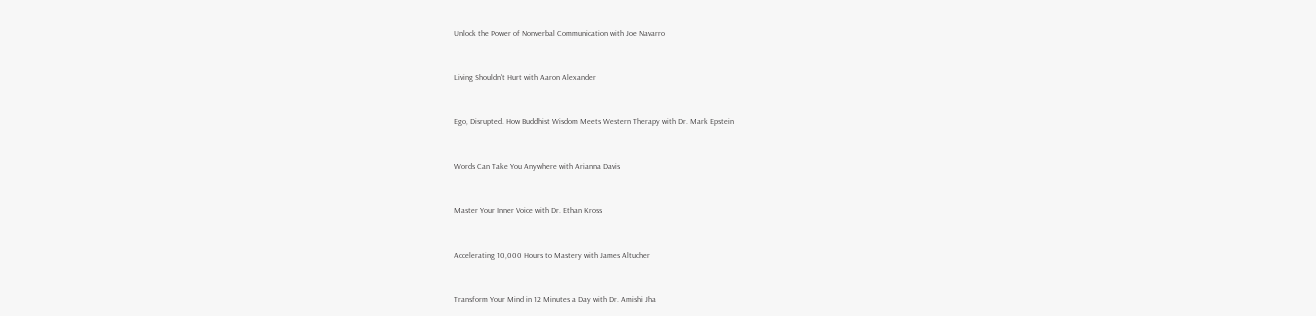Unlock the Power of Nonverbal Communication with Joe Navarro


Living Shouldn't Hurt with Aaron Alexander


Ego, Disrupted. How Buddhist Wisdom Meets Western Therapy with Dr. Mark Epstein


Words Can Take You Anywhere with Arianna Davis


Master Your Inner Voice with Dr. Ethan Kross


Accelerating 10,000 Hours to Mastery with James Altucher


Transform Your Mind in 12 Minutes a Day with Dr. Amishi Jha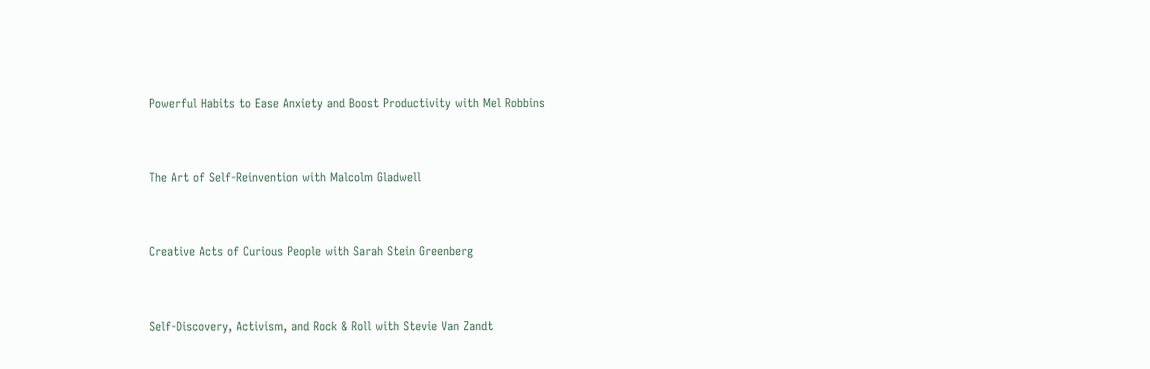Powerful Habits to Ease Anxiety and Boost Productivity with Mel Robbins


The Art of Self-Reinvention with Malcolm Gladwell


Creative Acts of Curious People with Sarah Stein Greenberg


Self-Discovery, Activism, and Rock & Roll with Stevie Van Zandt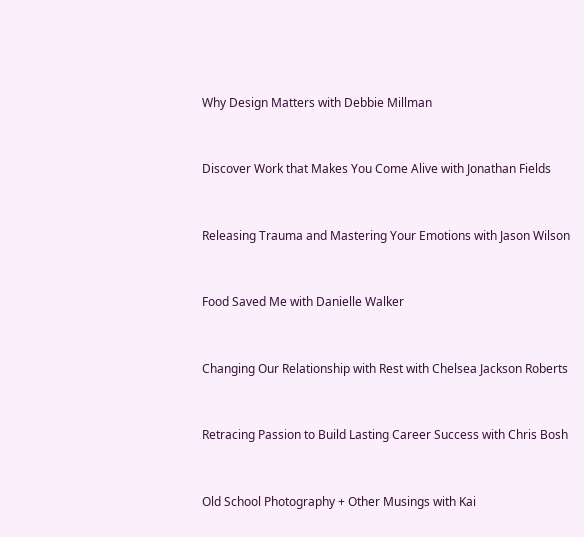Why Design Matters with Debbie Millman


Discover Work that Makes You Come Alive with Jonathan Fields


Releasing Trauma and Mastering Your Emotions with Jason Wilson


Food Saved Me with Danielle Walker


Changing Our Relationship with Rest with Chelsea Jackson Roberts


Retracing Passion to Build Lasting Career Success with Chris Bosh


Old School Photography + Other Musings with Kai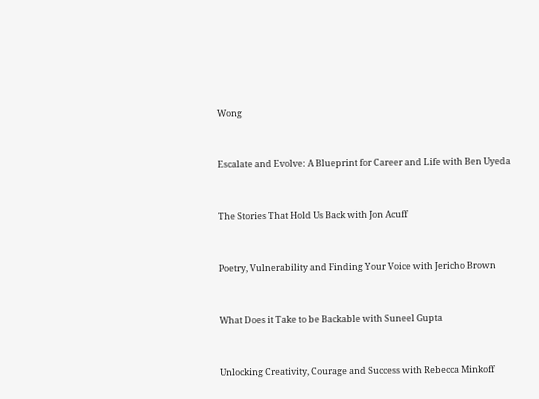Wong


Escalate and Evolve: A Blueprint for Career and Life with Ben Uyeda


The Stories That Hold Us Back with Jon Acuff


Poetry, Vulnerability and Finding Your Voice with Jericho Brown


What Does it Take to be Backable with Suneel Gupta


Unlocking Creativity, Courage and Success with Rebecca Minkoff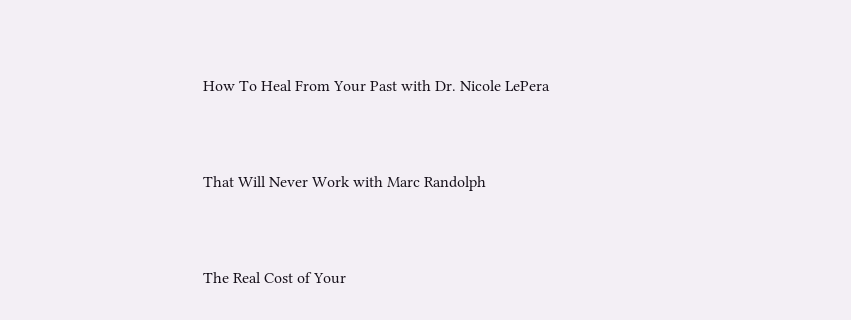How To Heal From Your Past with Dr. Nicole LePera


That Will Never Work with Marc Randolph


The Real Cost of Your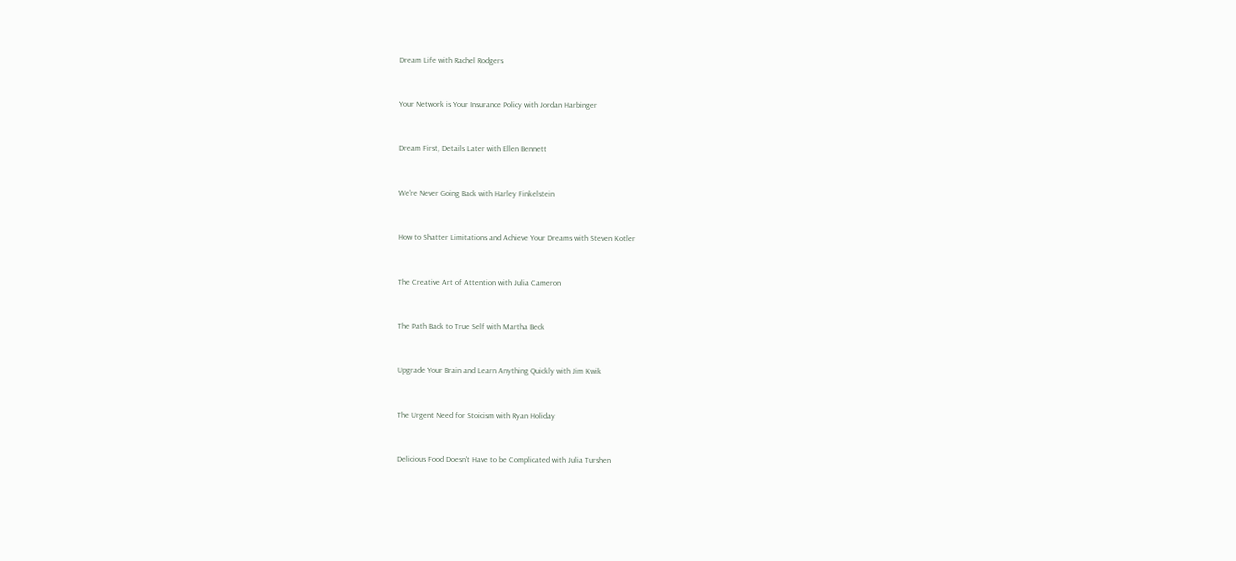Dream Life with Rachel Rodgers


Your Network is Your Insurance Policy with Jordan Harbinger


Dream First, Details Later with Ellen Bennett


We're Never Going Back with Harley Finkelstein


How to Shatter Limitations and Achieve Your Dreams with Steven Kotler


The Creative Art of Attention with Julia Cameron


The Path Back to True Self with Martha Beck


Upgrade Your Brain and Learn Anything Quickly with Jim Kwik


The Urgent Need for Stoicism with Ryan Holiday


Delicious Food Doesn't Have to be Complicated with Julia Turshen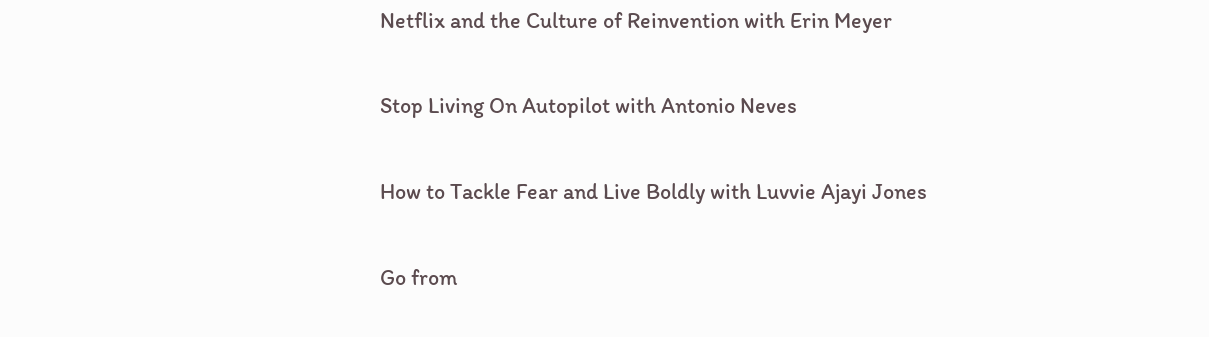Netflix and the Culture of Reinvention with Erin Meyer


Stop Living On Autopilot with Antonio Neves


How to Tackle Fear and Live Boldly with Luvvie Ajayi Jones


Go from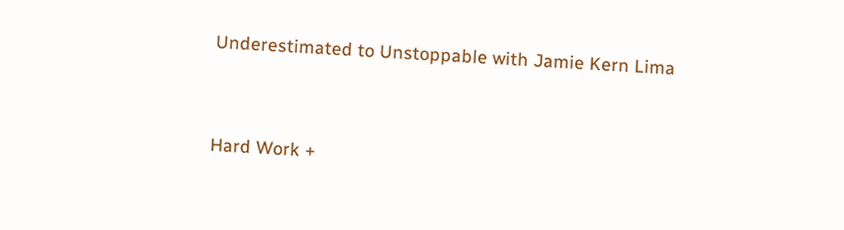Underestimated to Unstoppable with Jamie Kern Lima


Hard Work +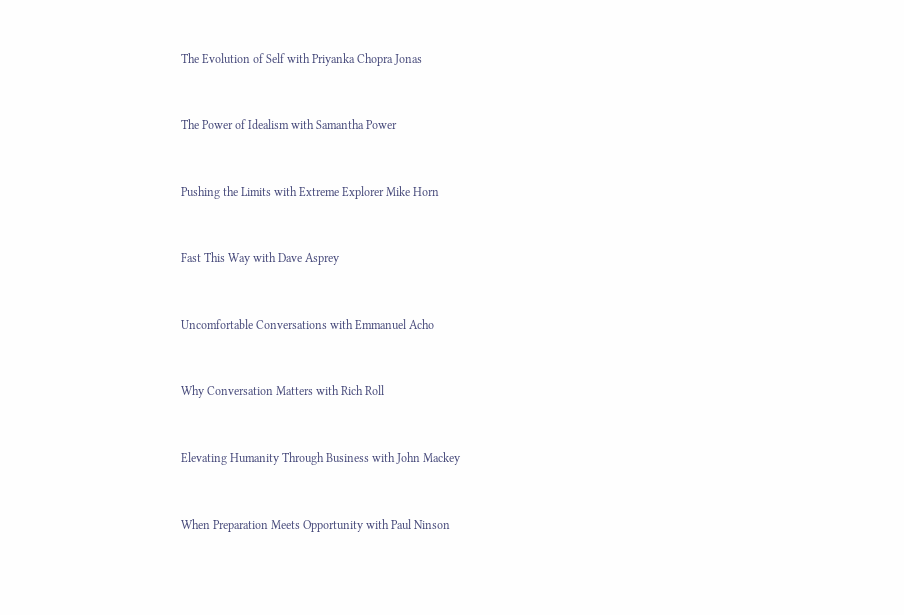The Evolution of Self with Priyanka Chopra Jonas


The Power of Idealism with Samantha Power


Pushing the Limits with Extreme Explorer Mike Horn


Fast This Way with Dave Asprey


Uncomfortable Conversations with Emmanuel Acho


Why Conversation Matters with Rich Roll


Elevating Humanity Through Business with John Mackey


When Preparation Meets Opportunity with Paul Ninson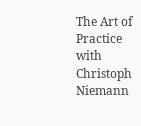The Art of Practice with Christoph Niemann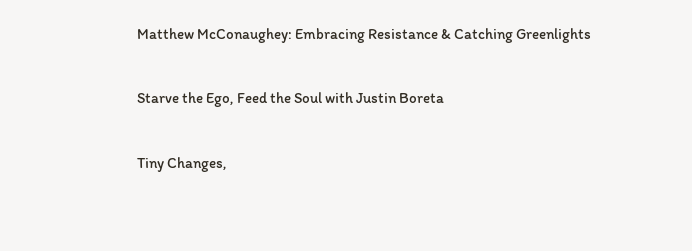Matthew McConaughey: Embracing Resistance & Catching Greenlights


Starve the Ego, Feed the Soul with Justin Boreta


Tiny Changes,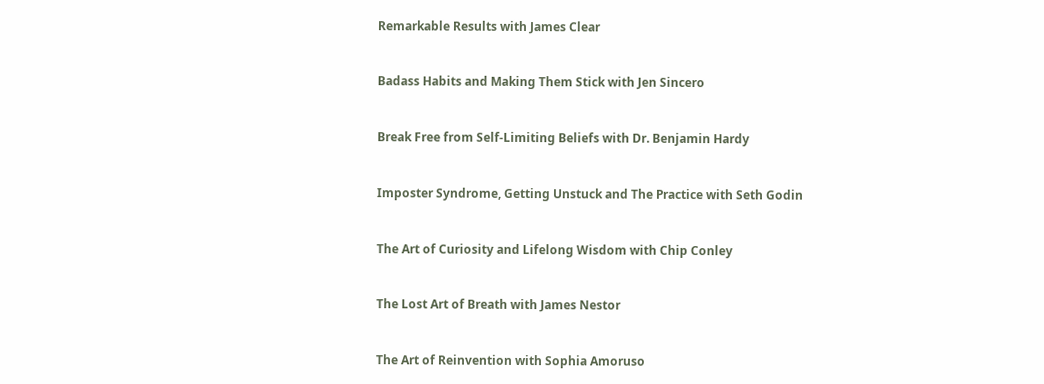Remarkable Results with James Clear


Badass Habits and Making Them Stick with Jen Sincero


Break Free from Self-Limiting Beliefs with Dr. Benjamin Hardy


Imposter Syndrome, Getting Unstuck and The Practice with Seth Godin


The Art of Curiosity and Lifelong Wisdom with Chip Conley


The Lost Art of Breath with James Nestor


The Art of Reinvention with Sophia Amoruso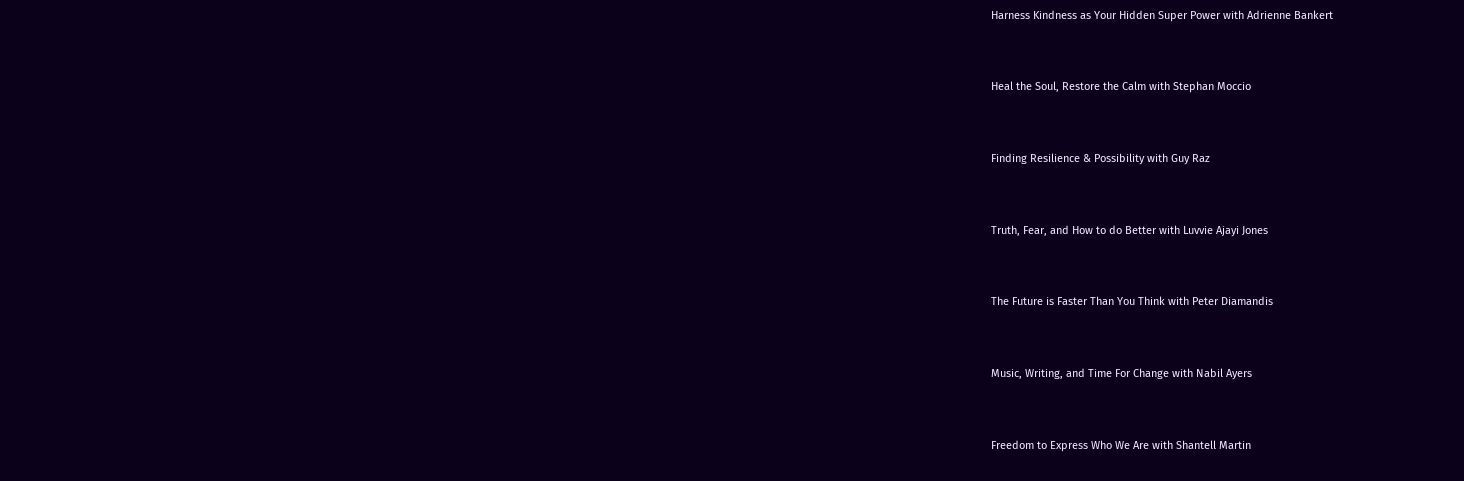Harness Kindness as Your Hidden Super Power with Adrienne Bankert


Heal the Soul, Restore the Calm with Stephan Moccio


Finding Resilience & Possibility with Guy Raz


Truth, Fear, and How to do Better with Luvvie Ajayi Jones


The Future is Faster Than You Think with Peter Diamandis


Music, Writing, and Time For Change with Nabil Ayers


Freedom to Express Who We Are with Shantell Martin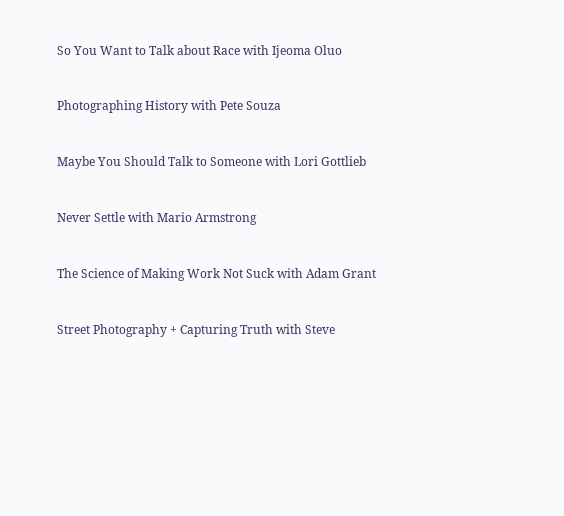So You Want to Talk about Race with Ijeoma Oluo


Photographing History with Pete Souza


Maybe You Should Talk to Someone with Lori Gottlieb


Never Settle with Mario Armstrong


The Science of Making Work Not Suck with Adam Grant


Street Photography + Capturing Truth with Steve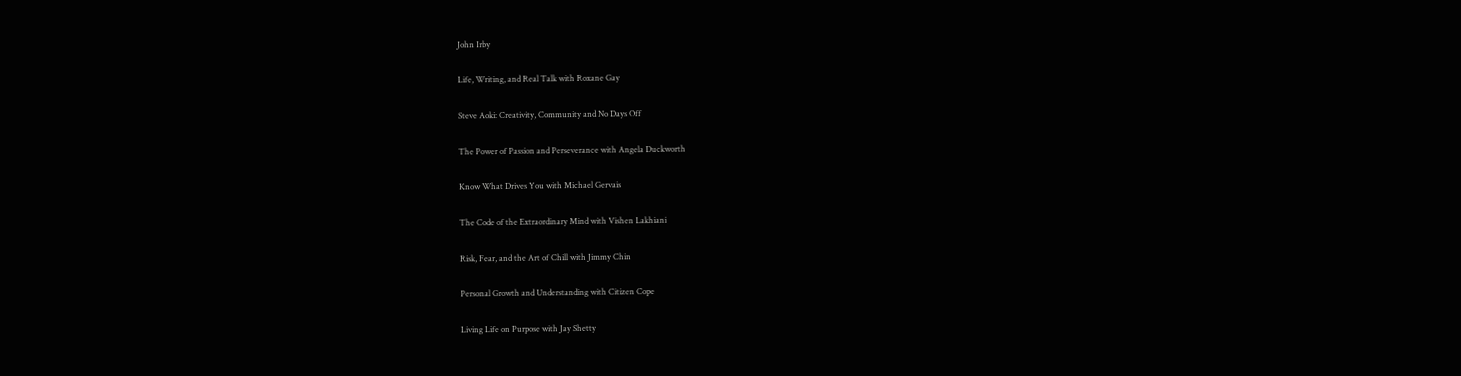John Irby


Life, Writing, and Real Talk with Roxane Gay


Steve Aoki: Creativity, Community and No Days Off


The Power of Passion and Perseverance with Angela Duckworth


Know What Drives You with Michael Gervais


The Code of the Extraordinary Mind with Vishen Lakhiani


Risk, Fear, and the Art of Chill with Jimmy Chin


Personal Growth and Understanding with Citizen Cope


Living Life on Purpose with Jay Shetty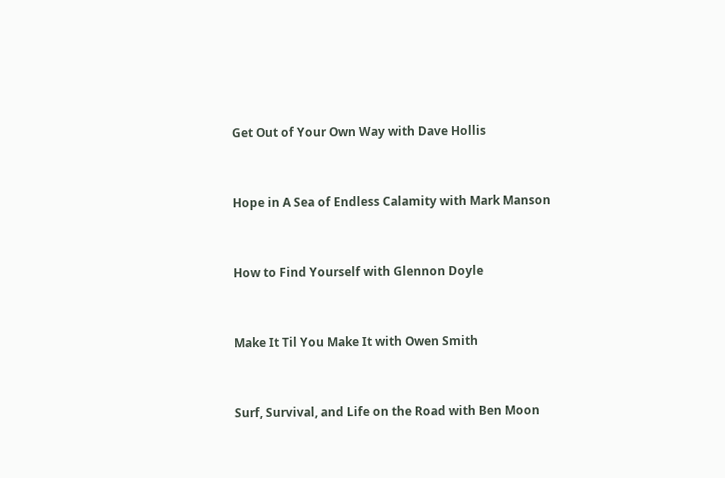Get Out of Your Own Way with Dave Hollis


Hope in A Sea of Endless Calamity with Mark Manson


How to Find Yourself with Glennon Doyle


Make It Til You Make It with Owen Smith


Surf, Survival, and Life on the Road with Ben Moon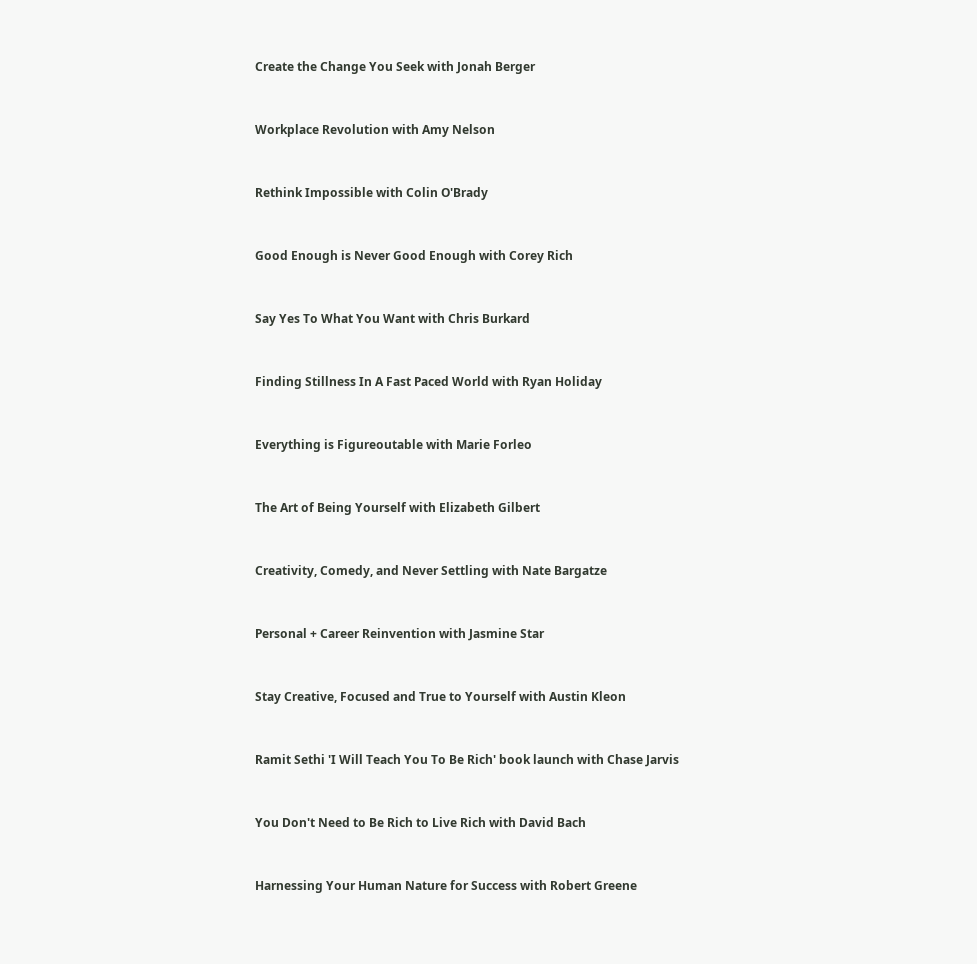Create the Change You Seek with Jonah Berger


Workplace Revolution with Amy Nelson


Rethink Impossible with Colin O'Brady


Good Enough is Never Good Enough with Corey Rich


Say Yes To What You Want with Chris Burkard


Finding Stillness In A Fast Paced World with Ryan Holiday


Everything is Figureoutable with Marie Forleo


The Art of Being Yourself with Elizabeth Gilbert


Creativity, Comedy, and Never Settling with Nate Bargatze


Personal + Career Reinvention with Jasmine Star


Stay Creative, Focused and True to Yourself with Austin Kleon


Ramit Sethi 'I Will Teach You To Be Rich' book launch with Chase Jarvis


You Don't Need to Be Rich to Live Rich with David Bach


Harnessing Your Human Nature for Success with Robert Greene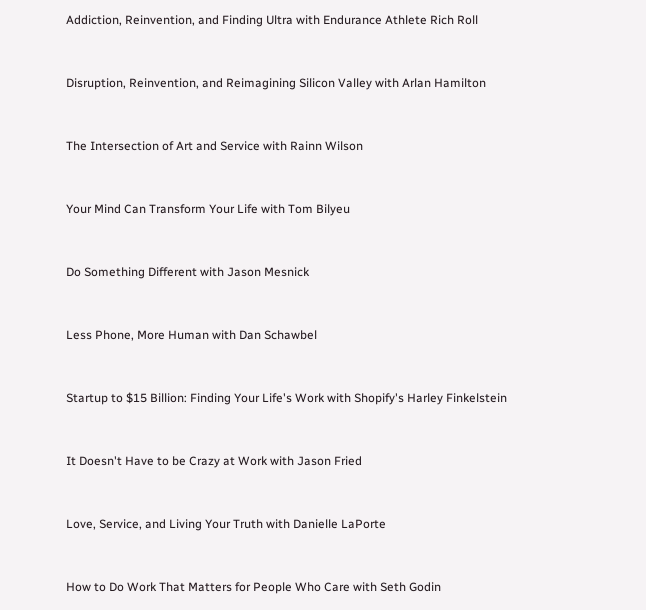Addiction, Reinvention, and Finding Ultra with Endurance Athlete Rich Roll


Disruption, Reinvention, and Reimagining Silicon Valley with Arlan Hamilton


The Intersection of Art and Service with Rainn Wilson


Your Mind Can Transform Your Life with Tom Bilyeu


Do Something Different with Jason Mesnick


Less Phone, More Human with Dan Schawbel


Startup to $15 Billion: Finding Your Life's Work with Shopify's Harley Finkelstein


It Doesn't Have to be Crazy at Work with Jason Fried


Love, Service, and Living Your Truth with Danielle LaPorte


How to Do Work That Matters for People Who Care with Seth Godin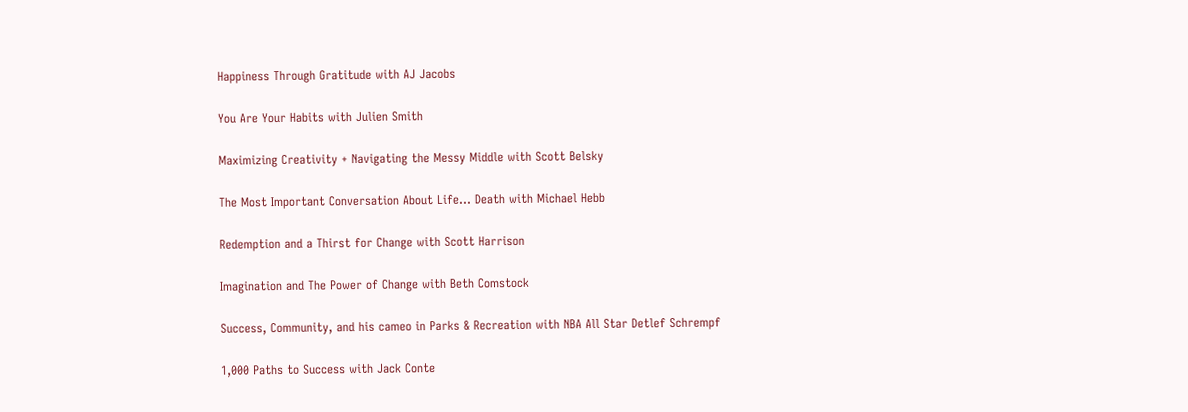Happiness Through Gratitude with AJ Jacobs


You Are Your Habits with Julien Smith


Maximizing Creativity + Navigating the Messy Middle with Scott Belsky


The Most Important Conversation About Life… Death with Michael Hebb


Redemption and a Thirst for Change with Scott Harrison


Imagination and The Power of Change with Beth Comstock


Success, Community, and his cameo in Parks & Recreation with NBA All Star Detlef Schrempf


1,000 Paths to Success with Jack Conte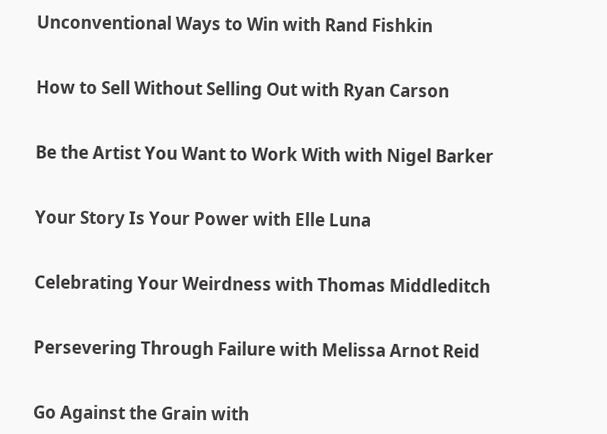Unconventional Ways to Win with Rand Fishkin


How to Sell Without Selling Out with Ryan Carson


Be the Artist You Want to Work With with Nigel Barker


Your Story Is Your Power with Elle Luna


Celebrating Your Weirdness with Thomas Middleditch


Persevering Through Failure with Melissa Arnot Reid


Go Against the Grain with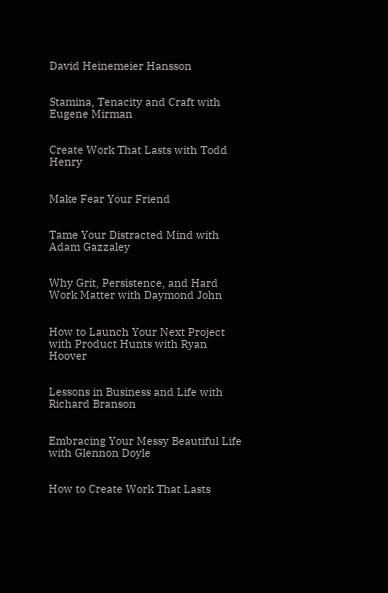David Heinemeier Hansson


Stamina, Tenacity and Craft with Eugene Mirman


Create Work That Lasts with Todd Henry


Make Fear Your Friend


Tame Your Distracted Mind with Adam Gazzaley


Why Grit, Persistence, and Hard Work Matter with Daymond John


How to Launch Your Next Project with Product Hunts with Ryan Hoover


Lessons in Business and Life with Richard Branson


Embracing Your Messy Beautiful Life with Glennon Doyle


How to Create Work That Lasts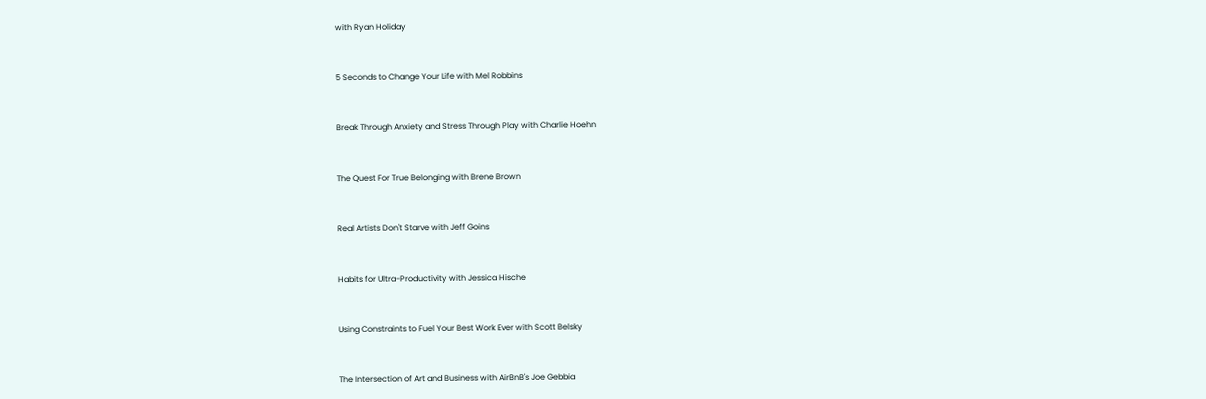with Ryan Holiday


5 Seconds to Change Your Life with Mel Robbins


Break Through Anxiety and Stress Through Play with Charlie Hoehn


The Quest For True Belonging with Brene Brown


Real Artists Don't Starve with Jeff Goins


Habits for Ultra-Productivity with Jessica Hische


Using Constraints to Fuel Your Best Work Ever with Scott Belsky


The Intersection of Art and Business with AirBnB's Joe Gebbia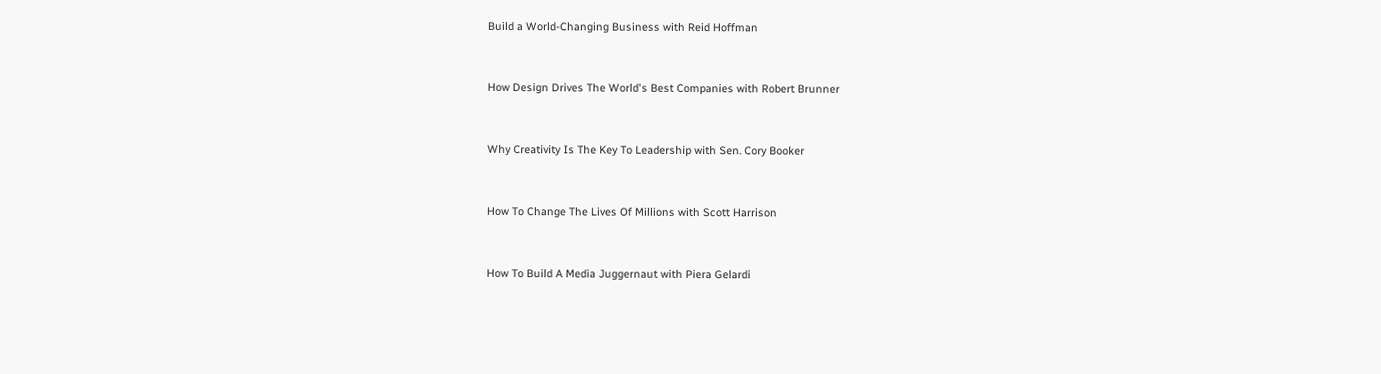Build a World-Changing Business with Reid Hoffman


How Design Drives The World's Best Companies with Robert Brunner


Why Creativity Is The Key To Leadership with Sen. Cory Booker


How To Change The Lives Of Millions with Scott Harrison


How To Build A Media Juggernaut with Piera Gelardi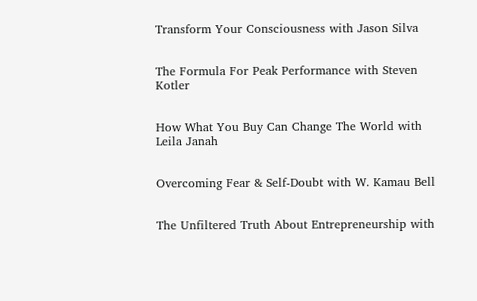Transform Your Consciousness with Jason Silva


The Formula For Peak Performance with Steven Kotler


How What You Buy Can Change The World with Leila Janah


Overcoming Fear & Self-Doubt with W. Kamau Bell


The Unfiltered Truth About Entrepreneurship with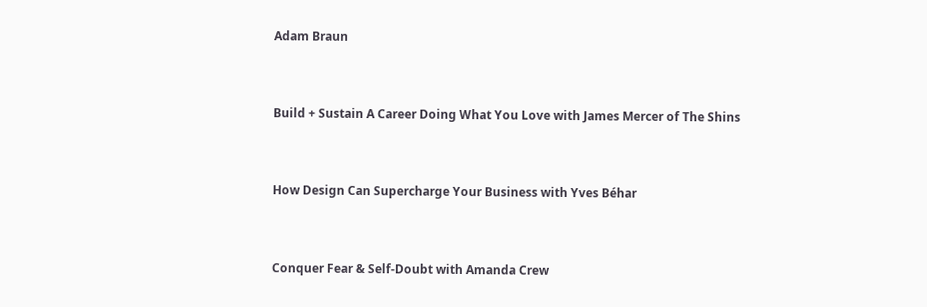Adam Braun


Build + Sustain A Career Doing What You Love with James Mercer of The Shins


How Design Can Supercharge Your Business with Yves Béhar


Conquer Fear & Self-Doubt with Amanda Crew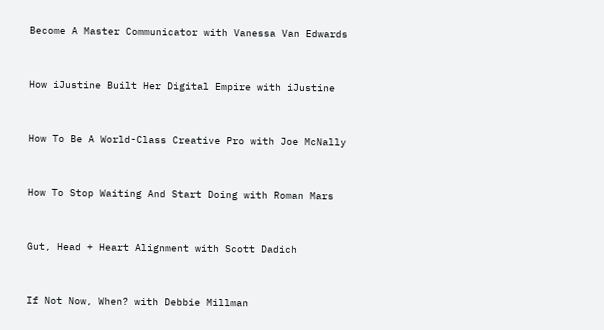Become A Master Communicator with Vanessa Van Edwards


How iJustine Built Her Digital Empire with iJustine


How To Be A World-Class Creative Pro with Joe McNally


How To Stop Waiting And Start Doing with Roman Mars


Gut, Head + Heart Alignment with Scott Dadich


If Not Now, When? with Debbie Millman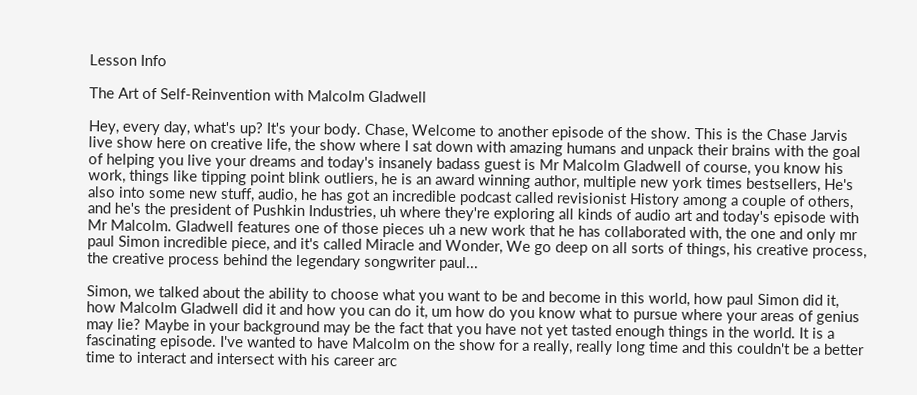Lesson Info

The Art of Self-Reinvention with Malcolm Gladwell

Hey, every day, what's up? It's your body. Chase, Welcome to another episode of the show. This is the Chase Jarvis live show here on creative life, the show where I sat down with amazing humans and unpack their brains with the goal of helping you live your dreams and today's insanely badass guest is Mr Malcolm Gladwell of course, you know his work, things like tipping point blink outliers, he is an award winning author, multiple new york times bestsellers, He's also into some new stuff, audio, he has got an incredible podcast called revisionist History among a couple of others, and he's the president of Pushkin Industries, uh where they're exploring all kinds of audio art and today's episode with Mr Malcolm. Gladwell features one of those pieces uh a new work that he has collaborated with, the one and only mr paul Simon incredible piece, and it's called Miracle and Wonder, We go deep on all sorts of things, his creative process, the creative process behind the legendary songwriter paul...

Simon, we talked about the ability to choose what you want to be and become in this world, how paul Simon did it, how Malcolm Gladwell did it and how you can do it, um how do you know what to pursue where your areas of genius may lie? Maybe in your background may be the fact that you have not yet tasted enough things in the world. It is a fascinating episode. I've wanted to have Malcolm on the show for a really, really long time and this couldn't be a better time to interact and intersect with his career arc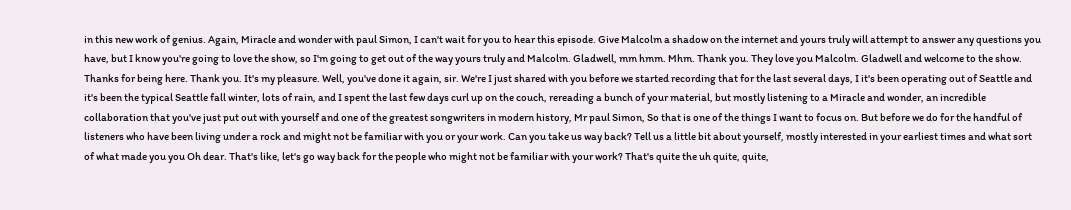in this new work of genius. Again, Miracle and wonder with paul Simon, I can't wait for you to hear this episode. Give Malcolm a shadow on the internet and yours truly will attempt to answer any questions you have, but I know you're going to love the show, so I'm going to get out of the way yours truly and Malcolm. Gladwell, mm hmm. Mhm. Thank you. They love you Malcolm. Gladwell and welcome to the show. Thanks for being here. Thank you. It's my pleasure. Well, you've done it again, sir. We're I just shared with you before we started recording that for the last several days, I it's been operating out of Seattle and it's been the typical Seattle fall winter, lots of rain, and I spent the last few days curl up on the couch, rereading a bunch of your material, but mostly listening to a Miracle and wonder, an incredible collaboration that you've just put out with yourself and one of the greatest songwriters in modern history, Mr paul Simon, So that is one of the things I want to focus on. But before we do for the handful of listeners who have been living under a rock and might not be familiar with you or your work. Can you take us way back? Tell us a little bit about yourself, mostly interested in your earliest times and what sort of what made you you Oh dear. That's like, let's go way back for the people who might not be familiar with your work? That's quite the uh quite, quite,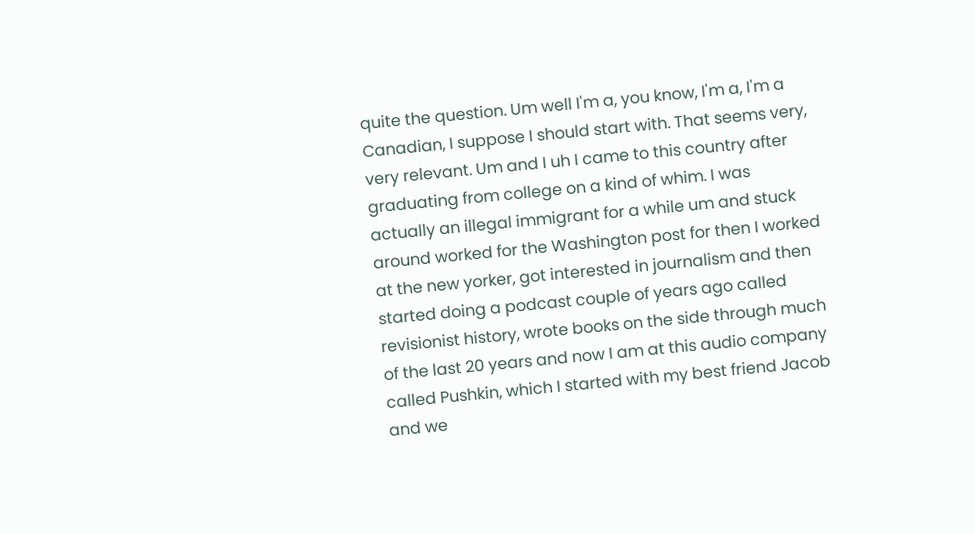quite the question. Um well I'm a, you know, I'm a, I'm a Canadian, I suppose I should start with. That seems very, very relevant. Um and I uh I came to this country after graduating from college on a kind of whim. I was actually an illegal immigrant for a while um and stuck around worked for the Washington post for then I worked at the new yorker, got interested in journalism and then started doing a podcast couple of years ago called revisionist history, wrote books on the side through much of the last 20 years and now I am at this audio company called Pushkin, which I started with my best friend Jacob and we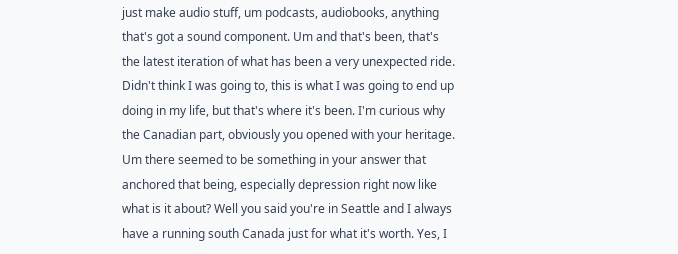just make audio stuff, um podcasts, audiobooks, anything that's got a sound component. Um and that's been, that's the latest iteration of what has been a very unexpected ride. Didn't think I was going to, this is what I was going to end up doing in my life, but that's where it's been. I'm curious why the Canadian part, obviously you opened with your heritage. Um there seemed to be something in your answer that anchored that being, especially depression right now like what is it about? Well you said you're in Seattle and I always have a running south Canada just for what it's worth. Yes, I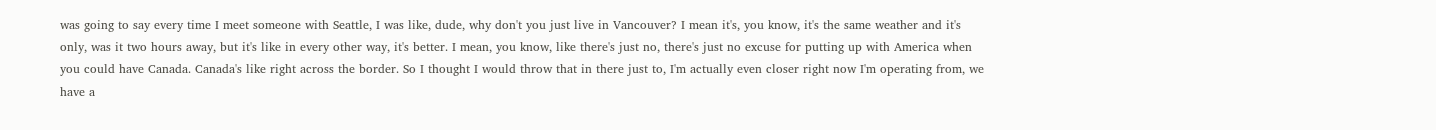was going to say every time I meet someone with Seattle, I was like, dude, why don't you just live in Vancouver? I mean it's, you know, it's the same weather and it's only, was it two hours away, but it's like in every other way, it's better. I mean, you know, like there's just no, there's just no excuse for putting up with America when you could have Canada. Canada's like right across the border. So I thought I would throw that in there just to, I'm actually even closer right now I'm operating from, we have a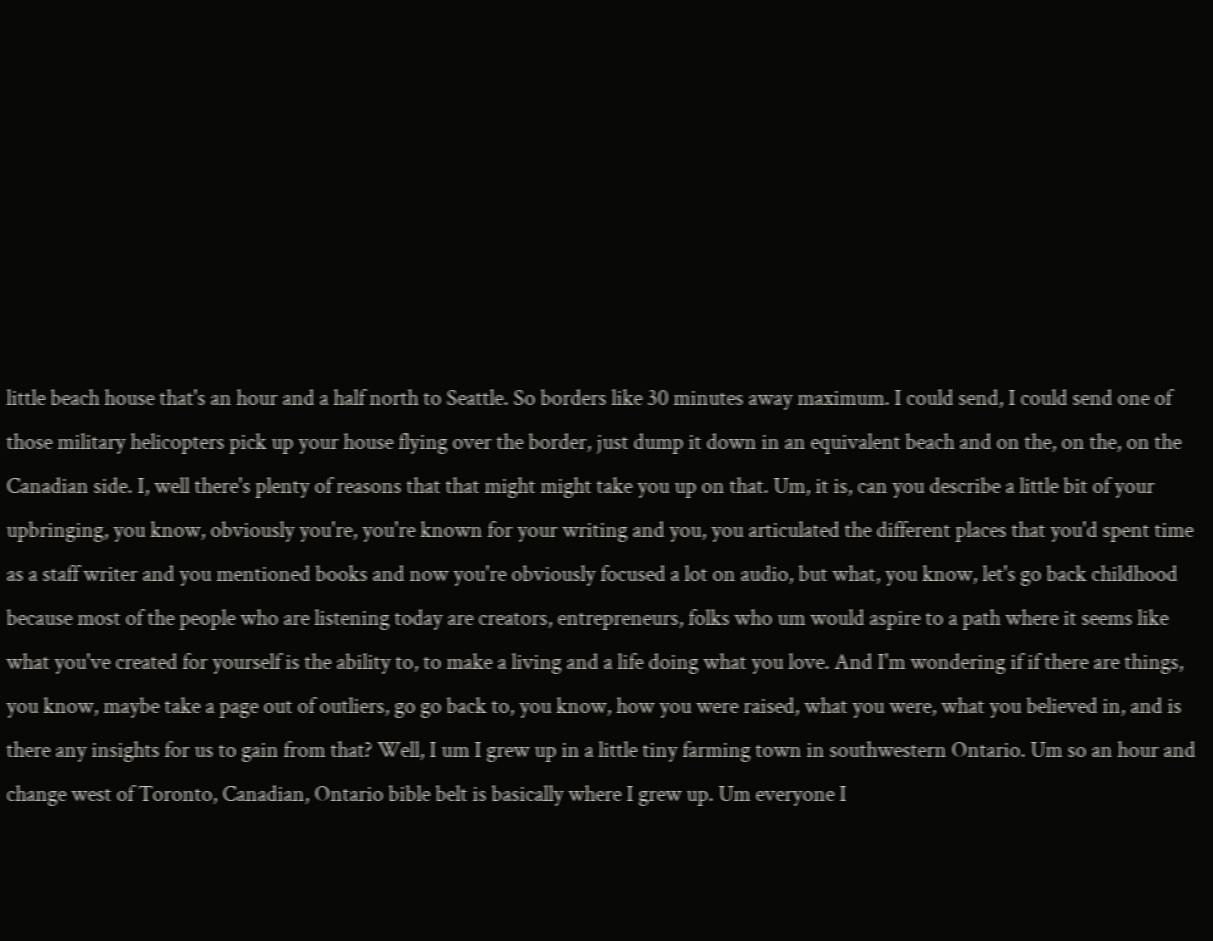little beach house that's an hour and a half north to Seattle. So borders like 30 minutes away maximum. I could send, I could send one of those military helicopters pick up your house flying over the border, just dump it down in an equivalent beach and on the, on the, on the Canadian side. I, well there's plenty of reasons that that might might take you up on that. Um, it is, can you describe a little bit of your upbringing, you know, obviously you're, you're known for your writing and you, you articulated the different places that you'd spent time as a staff writer and you mentioned books and now you're obviously focused a lot on audio, but what, you know, let's go back childhood because most of the people who are listening today are creators, entrepreneurs, folks who um would aspire to a path where it seems like what you've created for yourself is the ability to, to make a living and a life doing what you love. And I'm wondering if if there are things, you know, maybe take a page out of outliers, go go back to, you know, how you were raised, what you were, what you believed in, and is there any insights for us to gain from that? Well, I um I grew up in a little tiny farming town in southwestern Ontario. Um so an hour and change west of Toronto, Canadian, Ontario bible belt is basically where I grew up. Um everyone I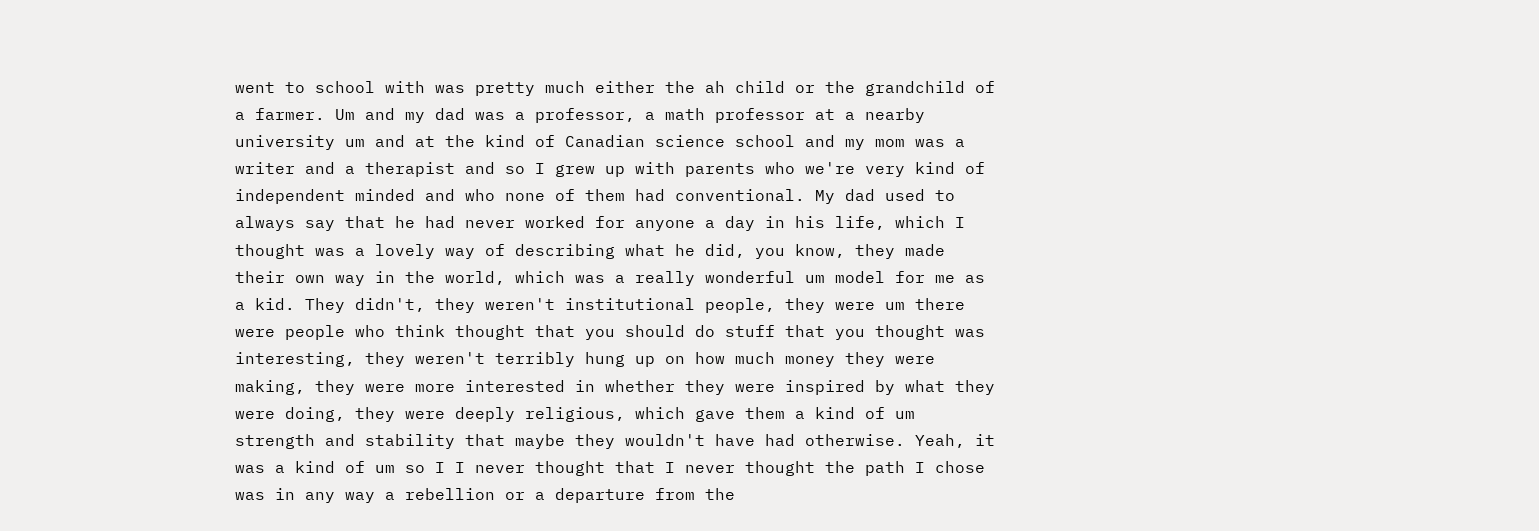went to school with was pretty much either the ah child or the grandchild of a farmer. Um and my dad was a professor, a math professor at a nearby university um and at the kind of Canadian science school and my mom was a writer and a therapist and so I grew up with parents who we're very kind of independent minded and who none of them had conventional. My dad used to always say that he had never worked for anyone a day in his life, which I thought was a lovely way of describing what he did, you know, they made their own way in the world, which was a really wonderful um model for me as a kid. They didn't, they weren't institutional people, they were um there were people who think thought that you should do stuff that you thought was interesting, they weren't terribly hung up on how much money they were making, they were more interested in whether they were inspired by what they were doing, they were deeply religious, which gave them a kind of um strength and stability that maybe they wouldn't have had otherwise. Yeah, it was a kind of um so I I never thought that I never thought the path I chose was in any way a rebellion or a departure from the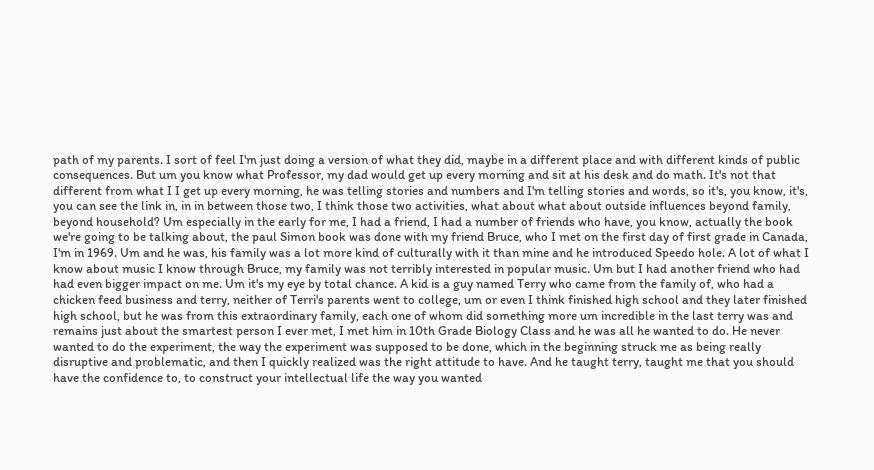path of my parents. I sort of feel I'm just doing a version of what they did, maybe in a different place and with different kinds of public consequences. But um you know what Professor, my dad would get up every morning and sit at his desk and do math. It's not that different from what I I get up every morning, he was telling stories and numbers and I'm telling stories and words, so it's, you know, it's, you can see the link in, in in between those two, I think those two activities, what about what about outside influences beyond family, beyond household? Um especially in the early for me, I had a friend, I had a number of friends who have, you know, actually the book we're going to be talking about, the paul Simon book was done with my friend Bruce, who I met on the first day of first grade in Canada, I'm in 1969. Um and he was, his family was a lot more kind of culturally with it than mine and he introduced Speedo hole. A lot of what I know about music I know through Bruce, my family was not terribly interested in popular music. Um but I had another friend who had had even bigger impact on me. Um it's my eye by total chance. A kid is a guy named Terry who came from the family of, who had a chicken feed business and terry, neither of Terri's parents went to college, um or even I think finished high school and they later finished high school, but he was from this extraordinary family, each one of whom did something more um incredible in the last terry was and remains just about the smartest person I ever met, I met him in 10th Grade Biology Class and he was all he wanted to do. He never wanted to do the experiment, the way the experiment was supposed to be done, which in the beginning struck me as being really disruptive and problematic, and then I quickly realized was the right attitude to have. And he taught terry, taught me that you should have the confidence to, to construct your intellectual life the way you wanted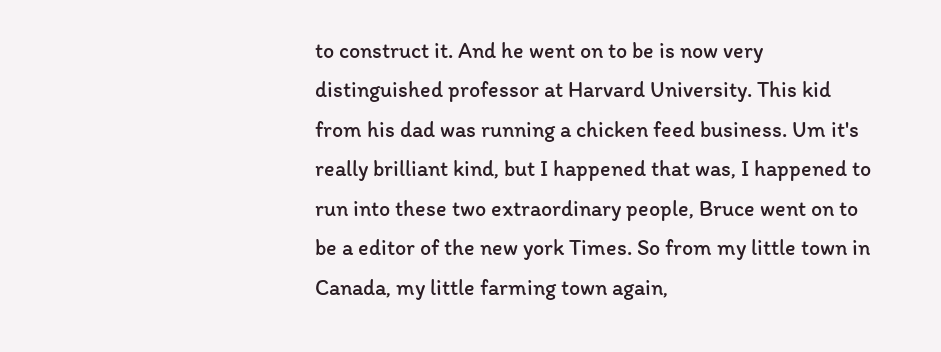to construct it. And he went on to be is now very distinguished professor at Harvard University. This kid from his dad was running a chicken feed business. Um it's really brilliant kind, but I happened that was, I happened to run into these two extraordinary people, Bruce went on to be a editor of the new york Times. So from my little town in Canada, my little farming town again,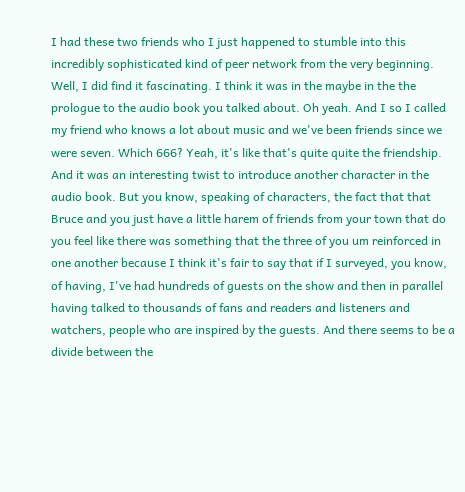I had these two friends who I just happened to stumble into this incredibly sophisticated kind of peer network from the very beginning. Well, I did find it fascinating. I think it was in the maybe in the the prologue to the audio book you talked about. Oh yeah. And I so I called my friend who knows a lot about music and we've been friends since we were seven. Which 666? Yeah, it's like that's quite quite the friendship. And it was an interesting twist to introduce another character in the audio book. But you know, speaking of characters, the fact that that Bruce and you just have a little harem of friends from your town that do you feel like there was something that the three of you um reinforced in one another because I think it's fair to say that if I surveyed, you know, of having, I've had hundreds of guests on the show and then in parallel having talked to thousands of fans and readers and listeners and watchers, people who are inspired by the guests. And there seems to be a divide between the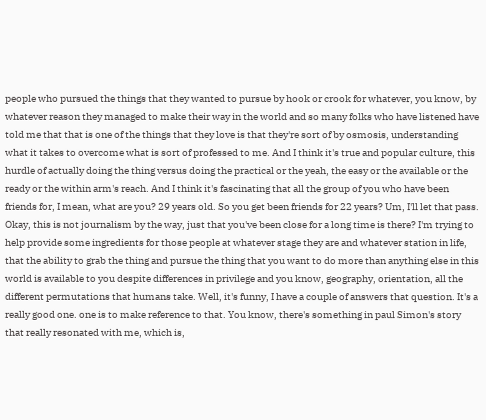people who pursued the things that they wanted to pursue by hook or crook for whatever, you know, by whatever reason they managed to make their way in the world and so many folks who have listened have told me that that is one of the things that they love is that they're sort of by osmosis, understanding what it takes to overcome what is sort of professed to me. And I think it's true and popular culture, this hurdle of actually doing the thing versus doing the practical or the yeah, the easy or the available or the ready or the within arm's reach. And I think it's fascinating that all the group of you who have been friends for, I mean, what are you? 29 years old. So you get been friends for 22 years? Um, I'll let that pass. Okay, this is not journalism by the way, just that you've been close for a long time is there? I'm trying to help provide some ingredients for those people at whatever stage they are and whatever station in life, that the ability to grab the thing and pursue the thing that you want to do more than anything else in this world is available to you despite differences in privilege and you know, geography, orientation, all the different permutations that humans take. Well, it's funny, I have a couple of answers that question. It's a really good one. one is to make reference to that. You know, there's something in paul Simon's story that really resonated with me, which is,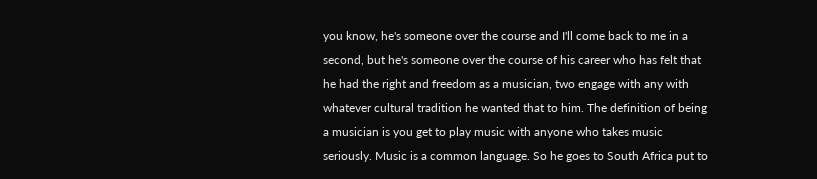you know, he's someone over the course and I'll come back to me in a second, but he's someone over the course of his career who has felt that he had the right and freedom as a musician, two engage with any with whatever cultural tradition he wanted that to him. The definition of being a musician is you get to play music with anyone who takes music seriously. Music is a common language. So he goes to South Africa put to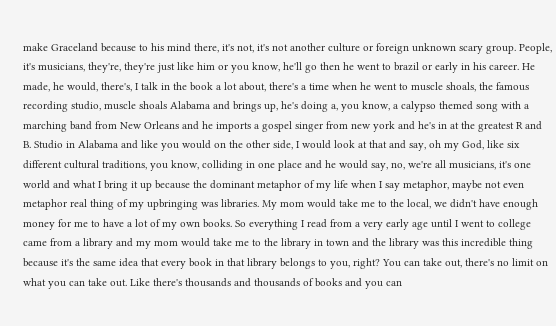make Graceland because to his mind there, it's not, it's not another culture or foreign unknown scary group. People, it's musicians, they're, they're just like him or you know, he'll go then he went to brazil or early in his career. He made, he would, there's, I talk in the book a lot about, there's a time when he went to muscle shoals, the famous recording studio, muscle shoals Alabama and brings up, he's doing a, you know, a calypso themed song with a marching band from New Orleans and he imports a gospel singer from new york and he's in at the greatest R and B. Studio in Alabama and like you would on the other side, I would look at that and say, oh my God, like six different cultural traditions, you know, colliding in one place and he would say, no, we're all musicians, it's one world and what I bring it up because the dominant metaphor of my life when I say metaphor, maybe not even metaphor real thing of my upbringing was libraries. My mom would take me to the local, we didn't have enough money for me to have a lot of my own books. So everything I read from a very early age until I went to college came from a library and my mom would take me to the library in town and the library was this incredible thing because it's the same idea that every book in that library belongs to you, right? You can take out, there's no limit on what you can take out. Like there's thousands and thousands of books and you can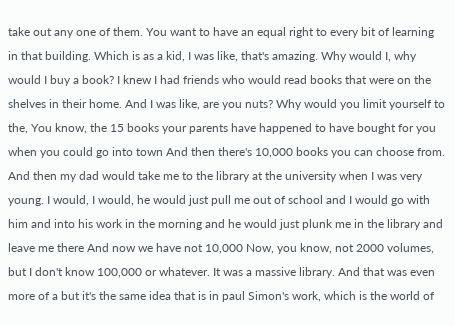take out any one of them. You want to have an equal right to every bit of learning in that building. Which is as a kid, I was like, that's amazing. Why would I, why would I buy a book? I knew I had friends who would read books that were on the shelves in their home. And I was like, are you nuts? Why would you limit yourself to the, You know, the 15 books your parents have happened to have bought for you when you could go into town And then there's 10,000 books you can choose from. And then my dad would take me to the library at the university when I was very young. I would, I would, he would just pull me out of school and I would go with him and into his work in the morning and he would just plunk me in the library and leave me there And now we have not 10,000 Now, you know, not 2000 volumes, but I don't know 100,000 or whatever. It was a massive library. And that was even more of a but it's the same idea that is in paul Simon's work, which is the world of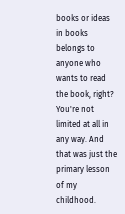books or ideas in books belongs to anyone who wants to read the book, right? You're not limited at all in any way. And that was just the primary lesson of my childhood.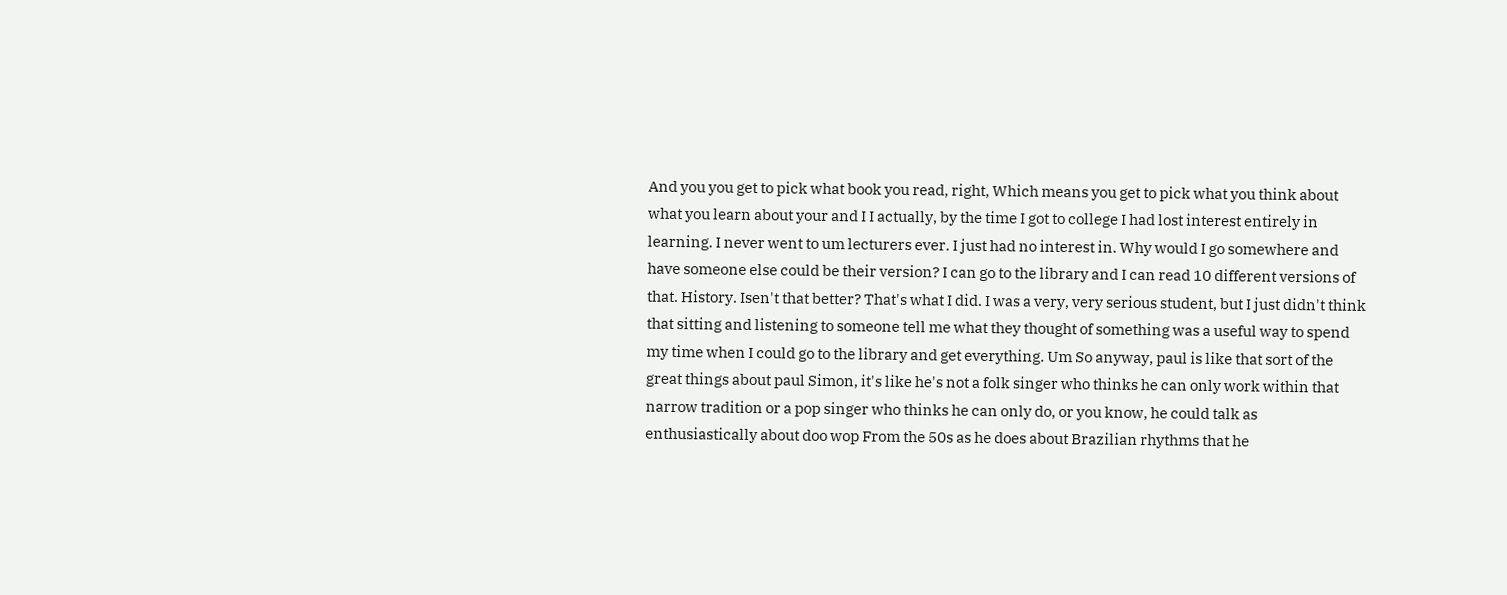And you you get to pick what book you read, right, Which means you get to pick what you think about what you learn about your and I I actually, by the time I got to college I had lost interest entirely in learning. I never went to um lecturers ever. I just had no interest in. Why would I go somewhere and have someone else could be their version? I can go to the library and I can read 10 different versions of that. History. Isen't that better? That's what I did. I was a very, very serious student, but I just didn't think that sitting and listening to someone tell me what they thought of something was a useful way to spend my time when I could go to the library and get everything. Um So anyway, paul is like that sort of the great things about paul Simon, it's like he's not a folk singer who thinks he can only work within that narrow tradition or a pop singer who thinks he can only do, or you know, he could talk as enthusiastically about doo wop From the 50s as he does about Brazilian rhythms that he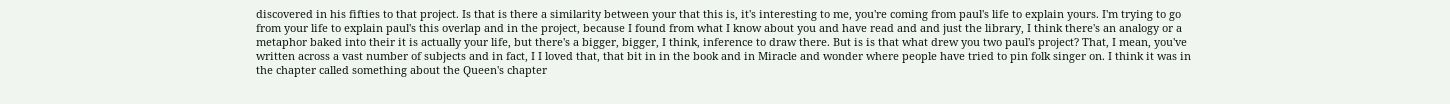discovered in his fifties to that project. Is that is there a similarity between your that this is, it's interesting to me, you're coming from paul's life to explain yours. I'm trying to go from your life to explain paul's this overlap and in the project, because I found from what I know about you and have read and and just the library, I think there's an analogy or a metaphor baked into their it is actually your life, but there's a bigger, bigger, I think, inference to draw there. But is is that what drew you two paul's project? That, I mean, you've written across a vast number of subjects and in fact, I I loved that, that bit in in the book and in Miracle and wonder where people have tried to pin folk singer on. I think it was in the chapter called something about the Queen's chapter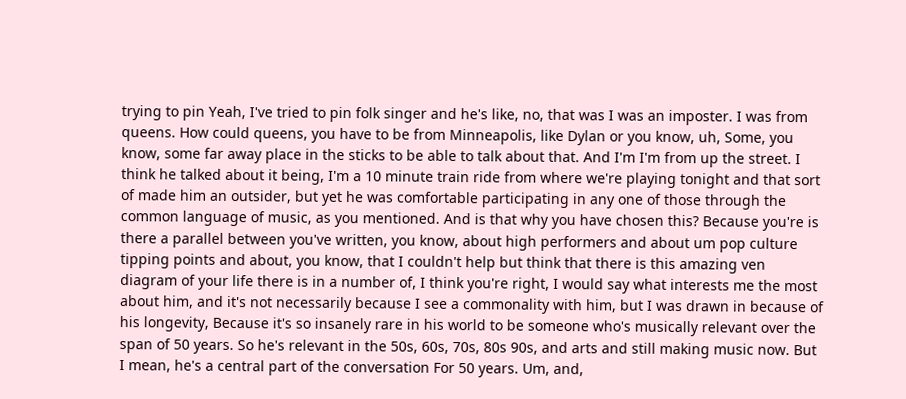trying to pin Yeah, I've tried to pin folk singer and he's like, no, that was I was an imposter. I was from queens. How could queens, you have to be from Minneapolis, like Dylan or you know, uh, Some, you know, some far away place in the sticks to be able to talk about that. And I'm I'm from up the street. I think he talked about it being, I'm a 10 minute train ride from where we're playing tonight and that sort of made him an outsider, but yet he was comfortable participating in any one of those through the common language of music, as you mentioned. And is that why you have chosen this? Because you're is there a parallel between you've written, you know, about high performers and about um pop culture tipping points and about, you know, that I couldn't help but think that there is this amazing ven diagram of your life there is in a number of, I think you're right, I would say what interests me the most about him, and it's not necessarily because I see a commonality with him, but I was drawn in because of his longevity, Because it's so insanely rare in his world to be someone who's musically relevant over the span of 50 years. So he's relevant in the 50s, 60s, 70s, 80s 90s, and arts and still making music now. But I mean, he's a central part of the conversation For 50 years. Um, and,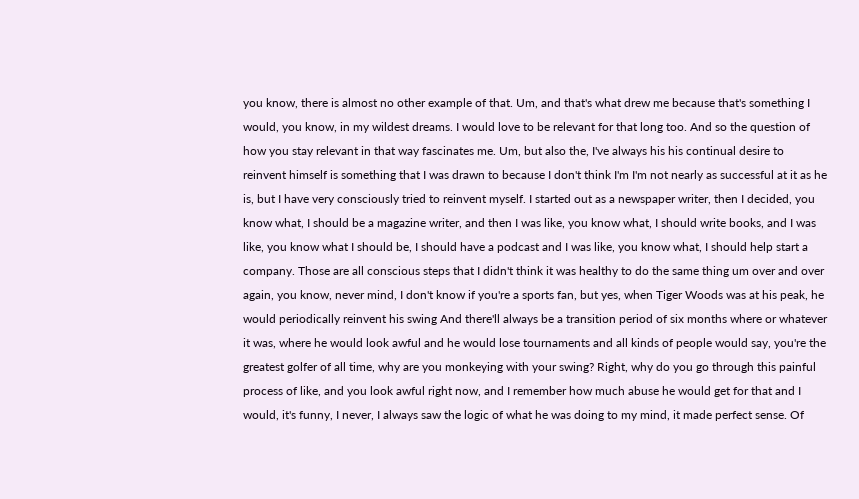you know, there is almost no other example of that. Um, and that's what drew me because that's something I would, you know, in my wildest dreams. I would love to be relevant for that long too. And so the question of how you stay relevant in that way fascinates me. Um, but also the, I've always his his continual desire to reinvent himself is something that I was drawn to because I don't think I'm I'm not nearly as successful at it as he is, but I have very consciously tried to reinvent myself. I started out as a newspaper writer, then I decided, you know what, I should be a magazine writer, and then I was like, you know what, I should write books, and I was like, you know what I should be, I should have a podcast and I was like, you know what, I should help start a company. Those are all conscious steps that I didn't think it was healthy to do the same thing um over and over again, you know, never mind, I don't know if you're a sports fan, but yes, when Tiger Woods was at his peak, he would periodically reinvent his swing And there'll always be a transition period of six months where or whatever it was, where he would look awful and he would lose tournaments and all kinds of people would say, you're the greatest golfer of all time, why are you monkeying with your swing? Right, why do you go through this painful process of like, and you look awful right now, and I remember how much abuse he would get for that and I would, it's funny, I never, I always saw the logic of what he was doing to my mind, it made perfect sense. Of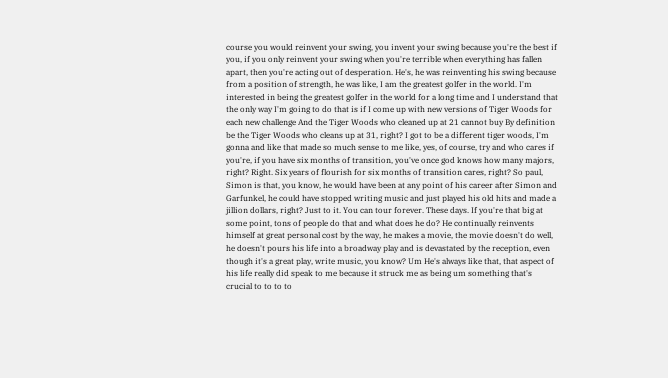course you would reinvent your swing, you invent your swing because you're the best if you, if you only reinvent your swing when you're terrible when everything has fallen apart, then you're acting out of desperation. He's, he was reinventing his swing because from a position of strength, he was like, I am the greatest golfer in the world. I'm interested in being the greatest golfer in the world for a long time and I understand that the only way I'm going to do that is if I come up with new versions of Tiger Woods for each new challenge And the Tiger Woods who cleaned up at 21 cannot buy By definition be the Tiger Woods who cleans up at 31, right? I got to be a different tiger woods, I'm gonna and like that made so much sense to me like, yes, of course, try and who cares if you're, if you have six months of transition, you've once god knows how many majors, right? Right. Six years of flourish for six months of transition cares, right? So paul, Simon is that, you know, he would have been at any point of his career after Simon and Garfunkel, he could have stopped writing music and just played his old hits and made a jillion dollars, right? Just to it. You can tour forever. These days. If you're that big at some point, tons of people do that and what does he do? He continually reinvents himself at great personal cost by the way, he makes a movie, the movie doesn't do well, he doesn't pours his life into a broadway play and is devastated by the reception, even though it's a great play, write music, you know? Um He's always like that, that aspect of his life really did speak to me because it struck me as being um something that's crucial to to to to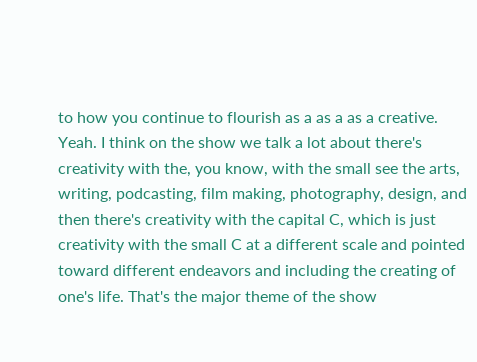to how you continue to flourish as a as a as a creative. Yeah. I think on the show we talk a lot about there's creativity with the, you know, with the small see the arts, writing, podcasting, film making, photography, design, and then there's creativity with the capital C, which is just creativity with the small C at a different scale and pointed toward different endeavors and including the creating of one's life. That's the major theme of the show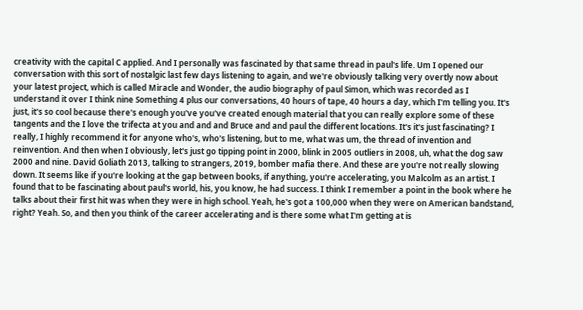creativity with the capital C applied. And I personally was fascinated by that same thread in paul's life. Um I opened our conversation with this sort of nostalgic last few days listening to again, and we're obviously talking very overtly now about your latest project, which is called Miracle and Wonder, the audio biography of paul Simon, which was recorded as I understand it over I think nine Something 4 plus our conversations, 40 hours of tape, 40 hours a day, which I'm telling you. It's just, it's so cool because there's enough you've you've created enough material that you can really explore some of these tangents and the I love the trifecta at you and and and Bruce and and paul the different locations. It's it's just fascinating? I really, I highly recommend it for anyone who's, who's listening, but to me, what was um, the thread of invention and reinvention. And then when I obviously, let's just go tipping point in 2000, blink in 2005 outliers in 2008, uh, what the dog saw 2000 and nine. David Goliath 2013, talking to strangers, 2019, bomber mafia there. And these are you're not really slowing down. It seems like if you're looking at the gap between books, if anything, you're accelerating, you Malcolm as an artist. I found that to be fascinating about paul's world, his, you know, he had success. I think I remember a point in the book where he talks about their first hit was when they were in high school. Yeah, he's got a 100,000 when they were on American bandstand, right? Yeah. So, and then you think of the career accelerating and is there some what I'm getting at is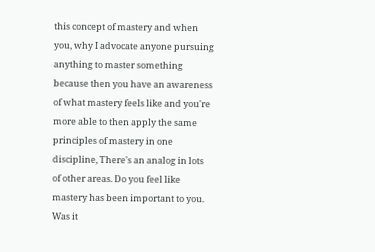this concept of mastery and when you, why I advocate anyone pursuing anything to master something because then you have an awareness of what mastery feels like and you're more able to then apply the same principles of mastery in one discipline, There's an analog in lots of other areas. Do you feel like mastery has been important to you. Was it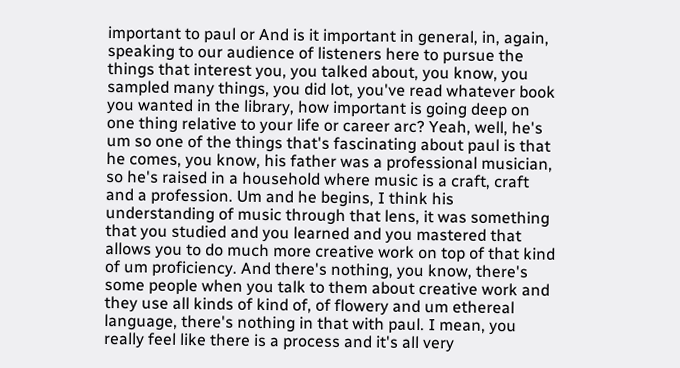important to paul or And is it important in general, in, again, speaking to our audience of listeners here to pursue the things that interest you, you talked about, you know, you sampled many things, you did lot, you've read whatever book you wanted in the library, how important is going deep on one thing relative to your life or career arc? Yeah, well, he's um so one of the things that's fascinating about paul is that he comes, you know, his father was a professional musician, so he's raised in a household where music is a craft, craft and a profession. Um and he begins, I think his understanding of music through that lens, it was something that you studied and you learned and you mastered that allows you to do much more creative work on top of that kind of um proficiency. And there's nothing, you know, there's some people when you talk to them about creative work and they use all kinds of kind of, of flowery and um ethereal language, there's nothing in that with paul. I mean, you really feel like there is a process and it's all very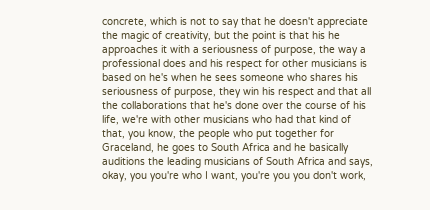concrete, which is not to say that he doesn't appreciate the magic of creativity, but the point is that his he approaches it with a seriousness of purpose, the way a professional does and his respect for other musicians is based on he's when he sees someone who shares his seriousness of purpose, they win his respect and that all the collaborations that he's done over the course of his life, we're with other musicians who had that kind of that, you know, the people who put together for Graceland, he goes to South Africa and he basically auditions the leading musicians of South Africa and says, okay, you you're who I want, you're you you don't work,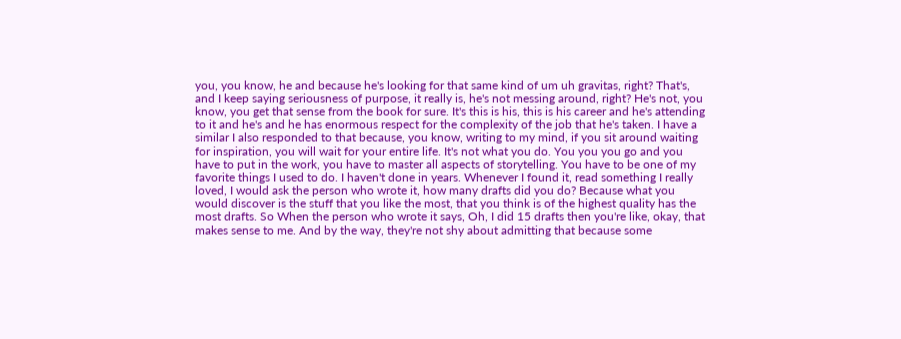you, you know, he and because he's looking for that same kind of um uh gravitas, right? That's, and I keep saying seriousness of purpose, it really is, he's not messing around, right? He's not, you know, you get that sense from the book for sure. It's this is his, this is his career and he's attending to it and he's and he has enormous respect for the complexity of the job that he's taken. I have a similar I also responded to that because, you know, writing to my mind, if you sit around waiting for inspiration, you will wait for your entire life. It's not what you do. You you you go and you have to put in the work, you have to master all aspects of storytelling. You have to be one of my favorite things I used to do. I haven't done in years. Whenever I found it, read something I really loved, I would ask the person who wrote it, how many drafts did you do? Because what you would discover is the stuff that you like the most, that you think is of the highest quality has the most drafts. So When the person who wrote it says, Oh, I did 15 drafts then you're like, okay, that makes sense to me. And by the way, they're not shy about admitting that because some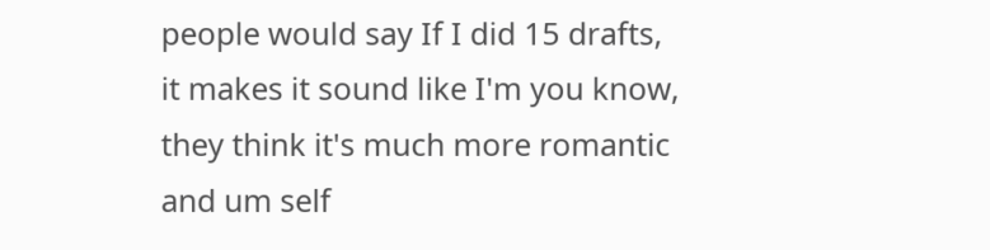people would say If I did 15 drafts, it makes it sound like I'm you know, they think it's much more romantic and um self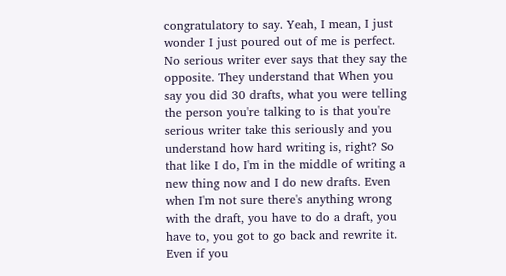congratulatory to say. Yeah, I mean, I just wonder I just poured out of me is perfect. No serious writer ever says that they say the opposite. They understand that When you say you did 30 drafts, what you were telling the person you're talking to is that you're serious writer take this seriously and you understand how hard writing is, right? So that like I do, I'm in the middle of writing a new thing now and I do new drafts. Even when I'm not sure there's anything wrong with the draft, you have to do a draft, you have to, you got to go back and rewrite it. Even if you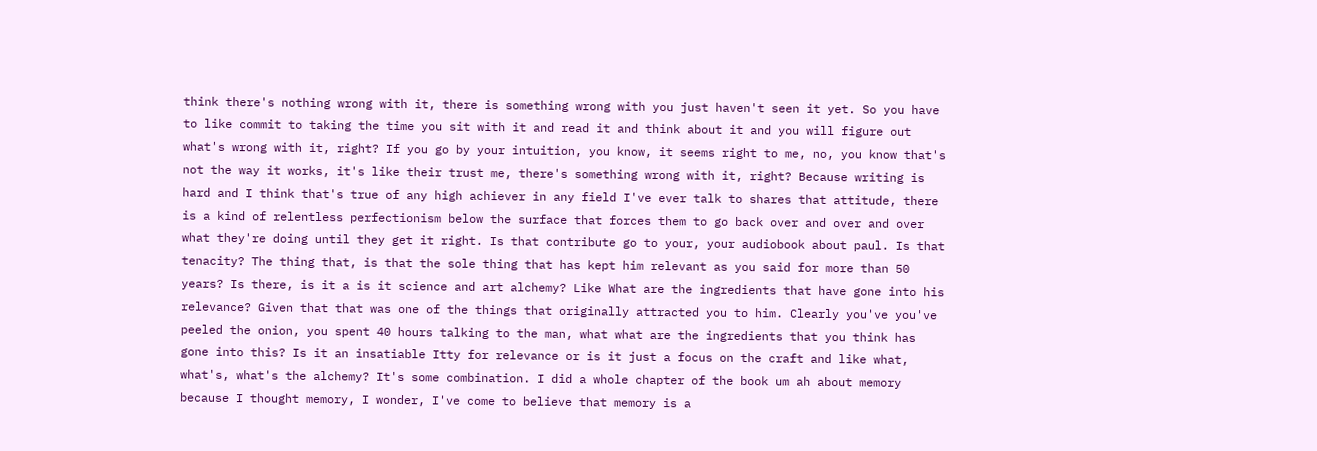think there's nothing wrong with it, there is something wrong with you just haven't seen it yet. So you have to like commit to taking the time you sit with it and read it and think about it and you will figure out what's wrong with it, right? If you go by your intuition, you know, it seems right to me, no, you know that's not the way it works, it's like their trust me, there's something wrong with it, right? Because writing is hard and I think that's true of any high achiever in any field I've ever talk to shares that attitude, there is a kind of relentless perfectionism below the surface that forces them to go back over and over and over what they're doing until they get it right. Is that contribute go to your, your audiobook about paul. Is that tenacity? The thing that, is that the sole thing that has kept him relevant as you said for more than 50 years? Is there, is it a is it science and art alchemy? Like What are the ingredients that have gone into his relevance? Given that that was one of the things that originally attracted you to him. Clearly you've you've peeled the onion, you spent 40 hours talking to the man, what what are the ingredients that you think has gone into this? Is it an insatiable Itty for relevance or is it just a focus on the craft and like what, what's, what's the alchemy? It's some combination. I did a whole chapter of the book um ah about memory because I thought memory, I wonder, I've come to believe that memory is a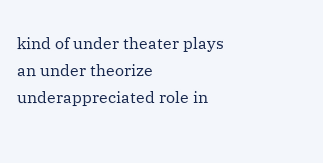kind of under theater plays an under theorize underappreciated role in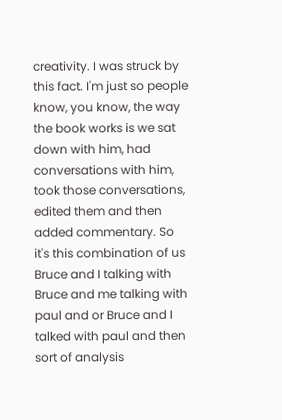creativity. I was struck by this fact. I'm just so people know, you know, the way the book works is we sat down with him, had conversations with him, took those conversations, edited them and then added commentary. So it's this combination of us Bruce and I talking with Bruce and me talking with paul and or Bruce and I talked with paul and then sort of analysis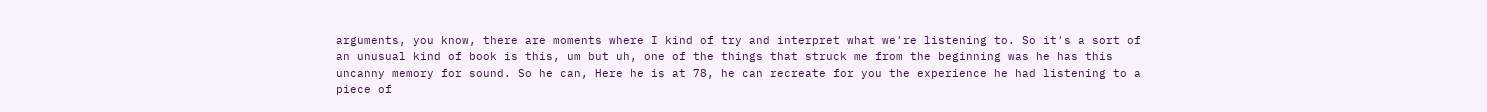arguments, you know, there are moments where I kind of try and interpret what we're listening to. So it's a sort of an unusual kind of book is this, um but uh, one of the things that struck me from the beginning was he has this uncanny memory for sound. So he can, Here he is at 78, he can recreate for you the experience he had listening to a piece of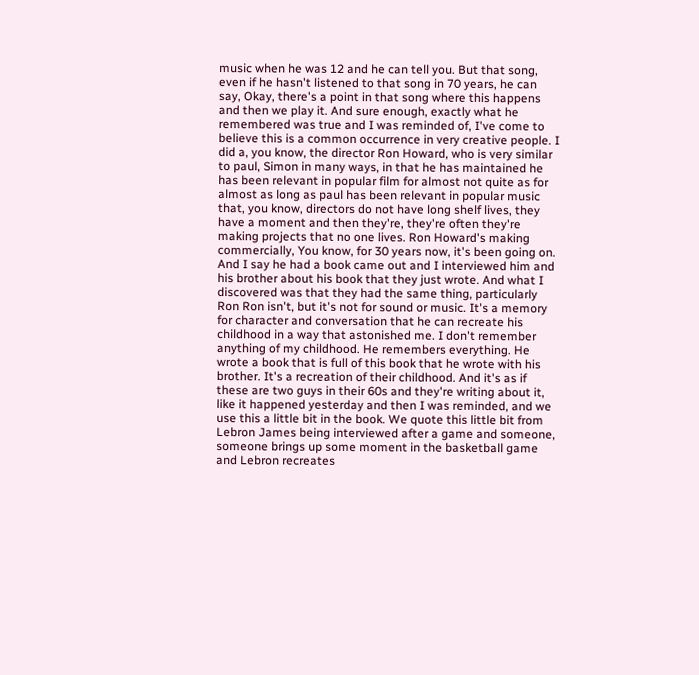music when he was 12 and he can tell you. But that song, even if he hasn't listened to that song in 70 years, he can say, Okay, there's a point in that song where this happens and then we play it. And sure enough, exactly what he remembered was true and I was reminded of, I've come to believe this is a common occurrence in very creative people. I did a, you know, the director Ron Howard, who is very similar to paul, Simon in many ways, in that he has maintained he has been relevant in popular film for almost not quite as for almost as long as paul has been relevant in popular music that, you know, directors do not have long shelf lives, they have a moment and then they're, they're often they're making projects that no one lives. Ron Howard's making commercially, You know, for 30 years now, it's been going on. And I say he had a book came out and I interviewed him and his brother about his book that they just wrote. And what I discovered was that they had the same thing, particularly Ron Ron isn't, but it's not for sound or music. It's a memory for character and conversation that he can recreate his childhood in a way that astonished me. I don't remember anything of my childhood. He remembers everything. He wrote a book that is full of this book that he wrote with his brother. It's a recreation of their childhood. And it's as if these are two guys in their 60s and they're writing about it, like it happened yesterday and then I was reminded, and we use this a little bit in the book. We quote this little bit from Lebron James being interviewed after a game and someone, someone brings up some moment in the basketball game and Lebron recreates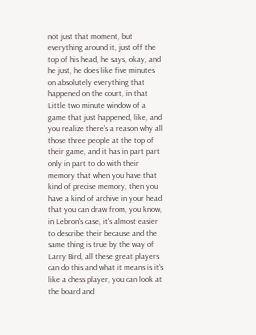not just that moment, but everything around it, just off the top of his head, he says, okay, and he just, he does like five minutes on absolutely everything that happened on the court, in that Little two minute window of a game that just happened, like, and you realize there's a reason why all those three people at the top of their game, and it has in part part only in part to do with their memory that when you have that kind of precise memory, then you have a kind of archive in your head that you can draw from, you know, in Lebron's case, it's almost easier to describe their because and the same thing is true by the way of Larry Bird, all these great players can do this and what it means is it's like a chess player, you can look at the board and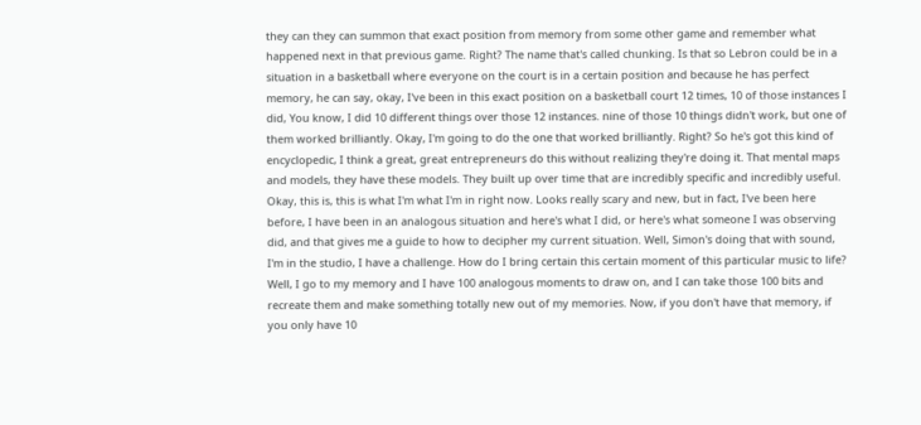they can they can summon that exact position from memory from some other game and remember what happened next in that previous game. Right? The name that's called chunking. Is that so Lebron could be in a situation in a basketball where everyone on the court is in a certain position and because he has perfect memory, he can say, okay, I've been in this exact position on a basketball court 12 times, 10 of those instances I did, You know, I did 10 different things over those 12 instances. nine of those 10 things didn't work, but one of them worked brilliantly. Okay, I'm going to do the one that worked brilliantly. Right? So he's got this kind of encyclopedic, I think a great, great entrepreneurs do this without realizing they're doing it. That mental maps and models, they have these models. They built up over time that are incredibly specific and incredibly useful. Okay, this is, this is what I'm what I'm in right now. Looks really scary and new, but in fact, I've been here before, I have been in an analogous situation and here's what I did, or here's what someone I was observing did, and that gives me a guide to how to decipher my current situation. Well, Simon's doing that with sound, I'm in the studio, I have a challenge. How do I bring certain this certain moment of this particular music to life? Well, I go to my memory and I have 100 analogous moments to draw on, and I can take those 100 bits and recreate them and make something totally new out of my memories. Now, if you don't have that memory, if you only have 10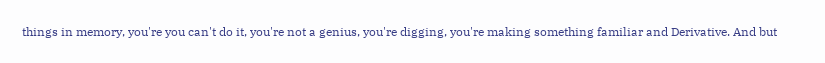things in memory, you're you can't do it, you're not a genius, you're digging, you're making something familiar and Derivative. And but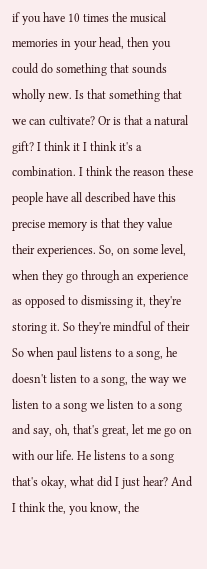if you have 10 times the musical memories in your head, then you could do something that sounds wholly new. Is that something that we can cultivate? Or is that a natural gift? I think it I think it's a combination. I think the reason these people have all described have this precise memory is that they value their experiences. So, on some level, when they go through an experience as opposed to dismissing it, they're storing it. So they're mindful of their So when paul listens to a song, he doesn't listen to a song, the way we listen to a song we listen to a song and say, oh, that's great, let me go on with our life. He listens to a song that's okay, what did I just hear? And I think the, you know, the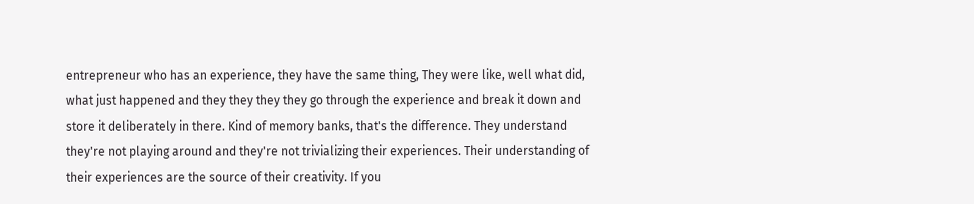entrepreneur who has an experience, they have the same thing, They were like, well what did, what just happened and they they they they go through the experience and break it down and store it deliberately in there. Kind of memory banks, that's the difference. They understand they're not playing around and they're not trivializing their experiences. Their understanding of their experiences are the source of their creativity. If you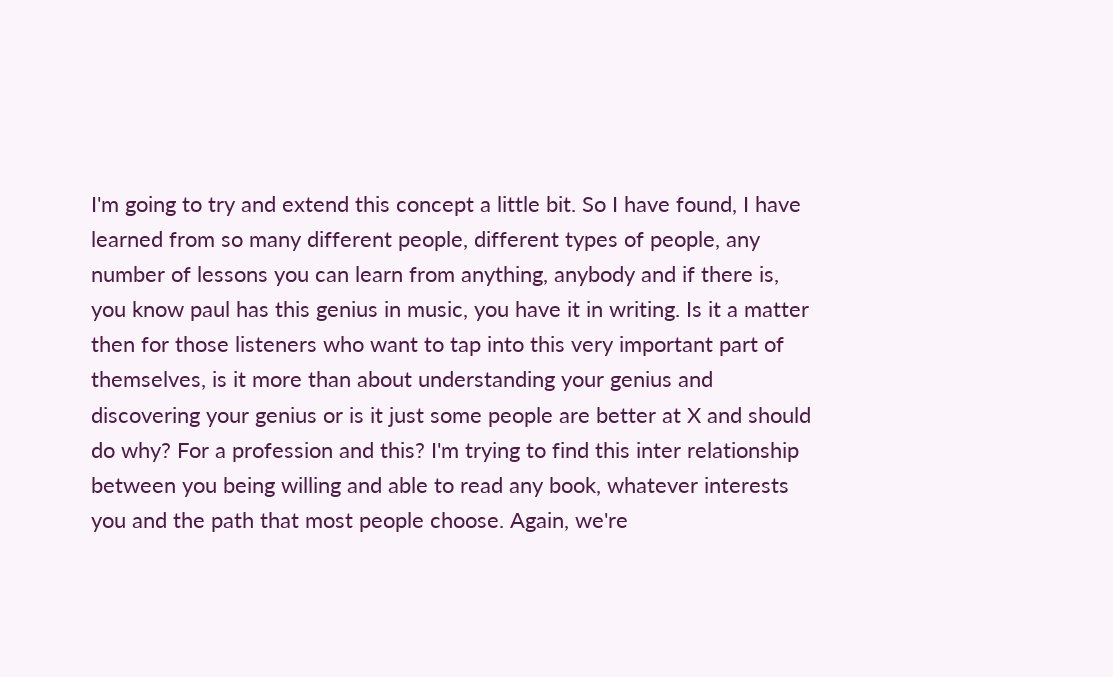I'm going to try and extend this concept a little bit. So I have found, I have learned from so many different people, different types of people, any number of lessons you can learn from anything, anybody and if there is, you know paul has this genius in music, you have it in writing. Is it a matter then for those listeners who want to tap into this very important part of themselves, is it more than about understanding your genius and discovering your genius or is it just some people are better at X and should do why? For a profession and this? I'm trying to find this inter relationship between you being willing and able to read any book, whatever interests you and the path that most people choose. Again, we're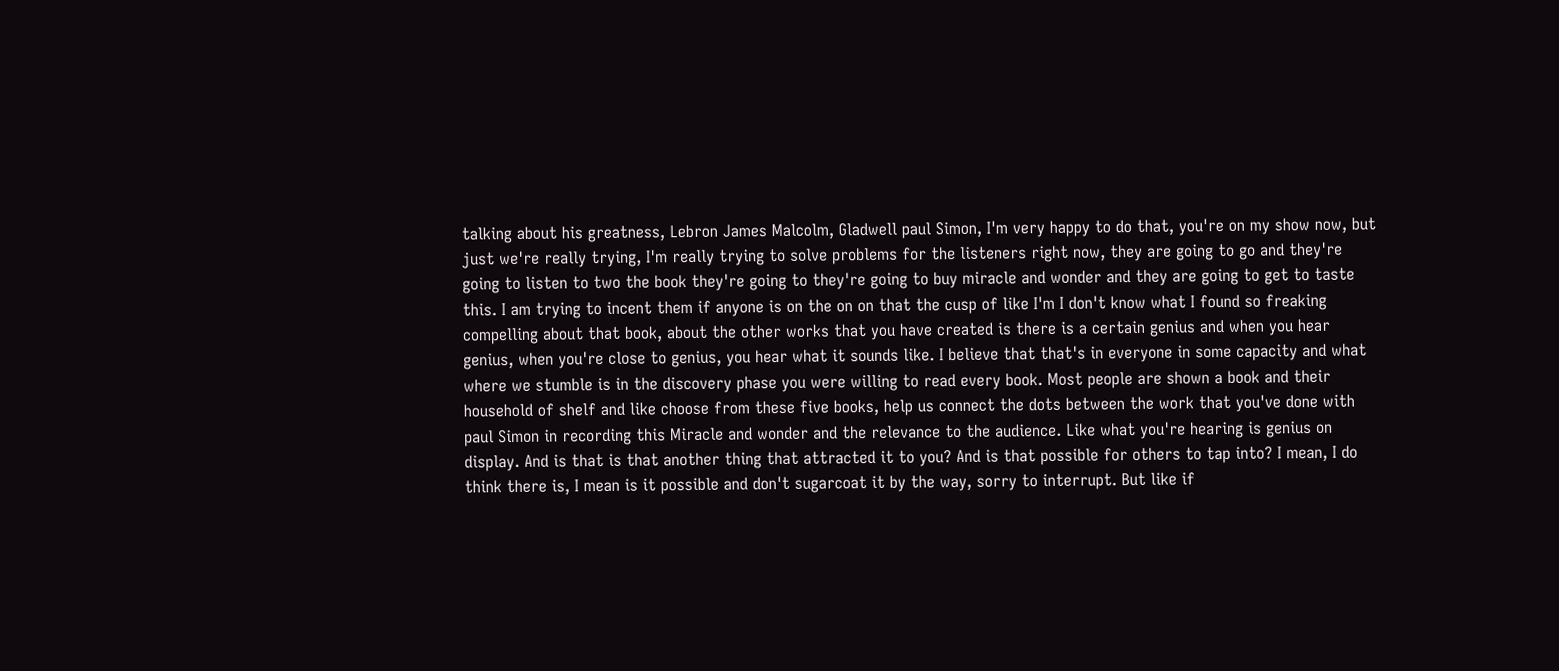talking about his greatness, Lebron James Malcolm, Gladwell paul Simon, I'm very happy to do that, you're on my show now, but just we're really trying, I'm really trying to solve problems for the listeners right now, they are going to go and they're going to listen to two the book they're going to they're going to buy miracle and wonder and they are going to get to taste this. I am trying to incent them if anyone is on the on on that the cusp of like I'm I don't know what I found so freaking compelling about that book, about the other works that you have created is there is a certain genius and when you hear genius, when you're close to genius, you hear what it sounds like. I believe that that's in everyone in some capacity and what where we stumble is in the discovery phase you were willing to read every book. Most people are shown a book and their household of shelf and like choose from these five books, help us connect the dots between the work that you've done with paul Simon in recording this Miracle and wonder and the relevance to the audience. Like what you're hearing is genius on display. And is that is that another thing that attracted it to you? And is that possible for others to tap into? I mean, I do think there is, I mean is it possible and don't sugarcoat it by the way, sorry to interrupt. But like if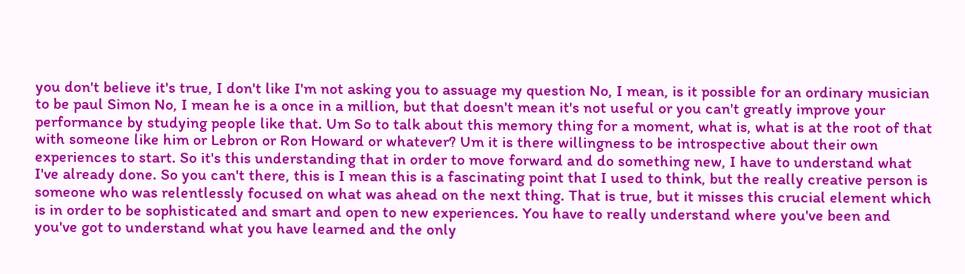you don't believe it's true, I don't like I'm not asking you to assuage my question No, I mean, is it possible for an ordinary musician to be paul Simon No, I mean he is a once in a million, but that doesn't mean it's not useful or you can't greatly improve your performance by studying people like that. Um So to talk about this memory thing for a moment, what is, what is at the root of that with someone like him or Lebron or Ron Howard or whatever? Um it is there willingness to be introspective about their own experiences to start. So it's this understanding that in order to move forward and do something new, I have to understand what I've already done. So you can't there, this is I mean this is a fascinating point that I used to think, but the really creative person is someone who was relentlessly focused on what was ahead on the next thing. That is true, but it misses this crucial element which is in order to be sophisticated and smart and open to new experiences. You have to really understand where you've been and you've got to understand what you have learned and the only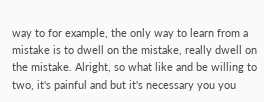way to for example, the only way to learn from a mistake is to dwell on the mistake, really dwell on the mistake. Alright, so what like and be willing to two, it's painful and but it's necessary you you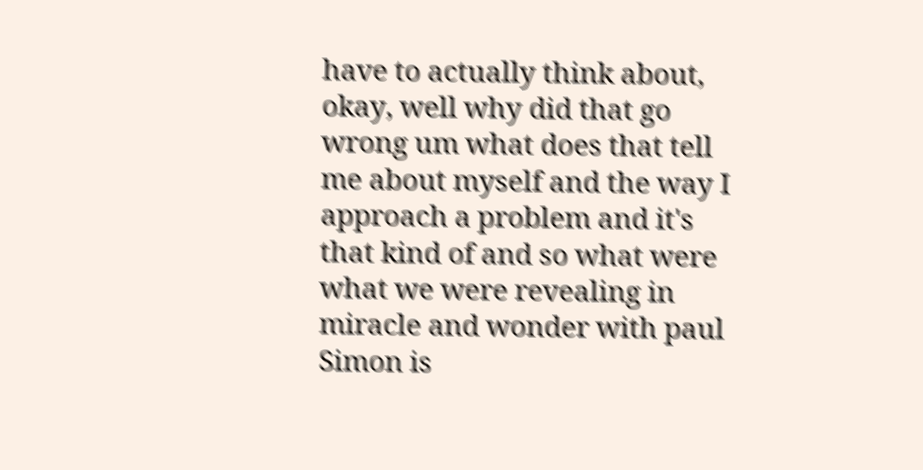have to actually think about, okay, well why did that go wrong um what does that tell me about myself and the way I approach a problem and it's that kind of and so what were what we were revealing in miracle and wonder with paul Simon is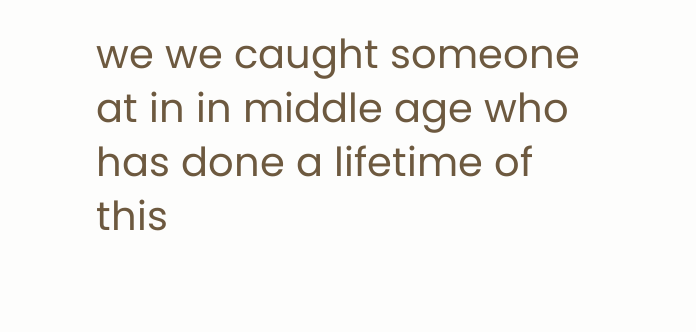we we caught someone at in in middle age who has done a lifetime of this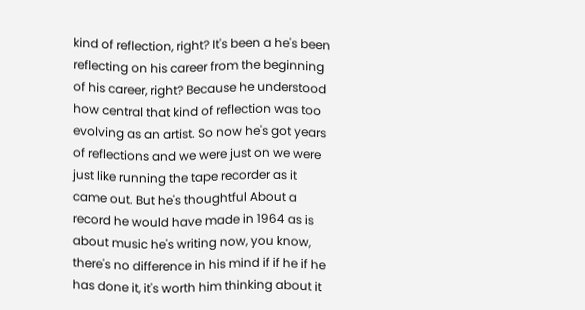kind of reflection, right? It's been a he's been reflecting on his career from the beginning of his career, right? Because he understood how central that kind of reflection was too evolving as an artist. So now he's got years of reflections and we were just on we were just like running the tape recorder as it came out. But he's thoughtful About a record he would have made in 1964 as is about music he's writing now, you know, there's no difference in his mind if if he if he has done it, it's worth him thinking about it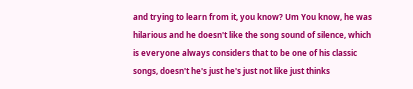and trying to learn from it, you know? Um You know, he was hilarious and he doesn't like the song sound of silence, which is everyone always considers that to be one of his classic songs, doesn't he's just he's just not like just thinks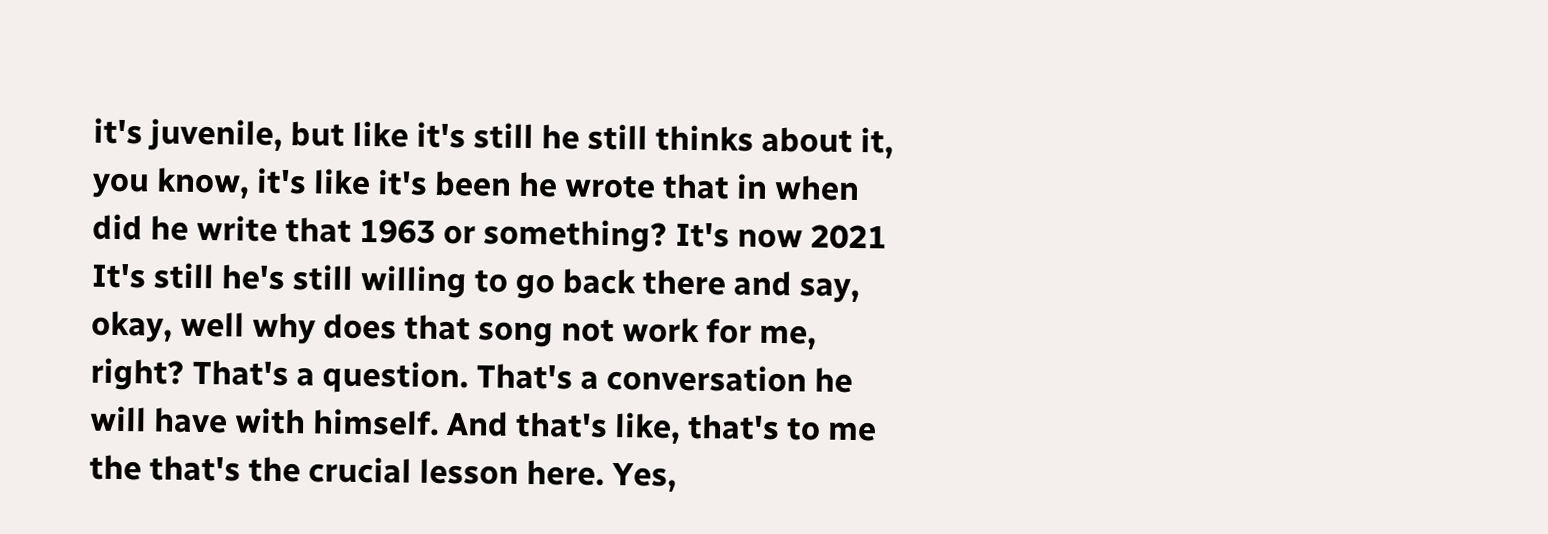it's juvenile, but like it's still he still thinks about it, you know, it's like it's been he wrote that in when did he write that 1963 or something? It's now 2021 It's still he's still willing to go back there and say, okay, well why does that song not work for me, right? That's a question. That's a conversation he will have with himself. And that's like, that's to me the that's the crucial lesson here. Yes,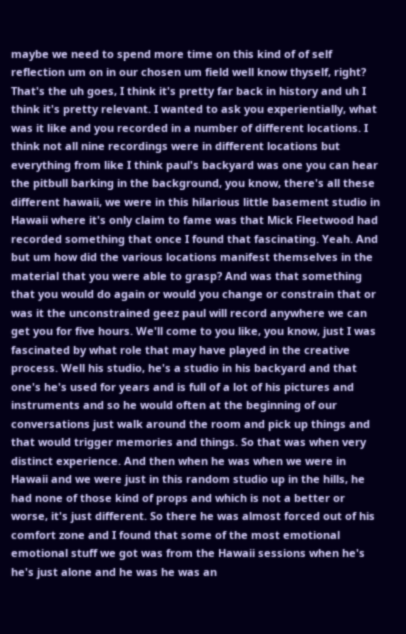maybe we need to spend more time on this kind of of self reflection um on in our chosen um field well know thyself, right? That's the uh goes, I think it's pretty far back in history and uh I think it's pretty relevant. I wanted to ask you experientially, what was it like and you recorded in a number of different locations. I think not all nine recordings were in different locations but everything from like I think paul's backyard was one you can hear the pitbull barking in the background, you know, there's all these different hawaii, we were in this hilarious little basement studio in Hawaii where it's only claim to fame was that Mick Fleetwood had recorded something that once I found that fascinating. Yeah. And but um how did the various locations manifest themselves in the material that you were able to grasp? And was that something that you would do again or would you change or constrain that or was it the unconstrained geez paul will record anywhere we can get you for five hours. We'll come to you like, you know, just I was fascinated by what role that may have played in the creative process. Well his studio, he's a studio in his backyard and that one's he's used for years and is full of a lot of his pictures and instruments and so he would often at the beginning of our conversations just walk around the room and pick up things and that would trigger memories and things. So that was when very distinct experience. And then when he was when we were in Hawaii and we were just in this random studio up in the hills, he had none of those kind of props and which is not a better or worse, it's just different. So there he was almost forced out of his comfort zone and I found that some of the most emotional emotional stuff we got was from the Hawaii sessions when he's he's just alone and he was he was an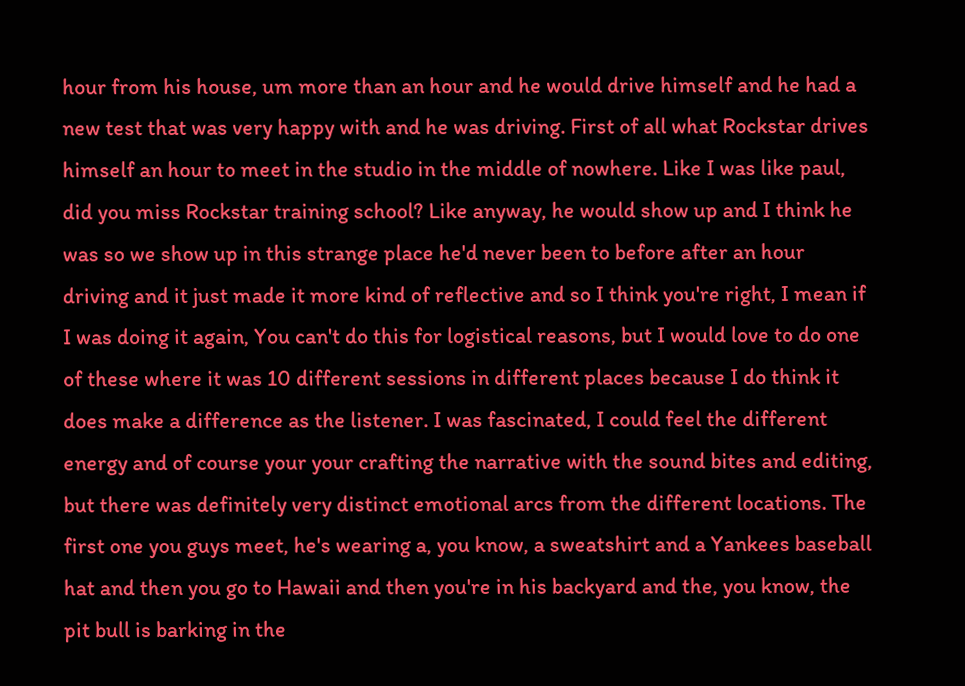hour from his house, um more than an hour and he would drive himself and he had a new test that was very happy with and he was driving. First of all what Rockstar drives himself an hour to meet in the studio in the middle of nowhere. Like I was like paul, did you miss Rockstar training school? Like anyway, he would show up and I think he was so we show up in this strange place he'd never been to before after an hour driving and it just made it more kind of reflective and so I think you're right, I mean if I was doing it again, You can't do this for logistical reasons, but I would love to do one of these where it was 10 different sessions in different places because I do think it does make a difference as the listener. I was fascinated, I could feel the different energy and of course your your crafting the narrative with the sound bites and editing, but there was definitely very distinct emotional arcs from the different locations. The first one you guys meet, he's wearing a, you know, a sweatshirt and a Yankees baseball hat and then you go to Hawaii and then you're in his backyard and the, you know, the pit bull is barking in the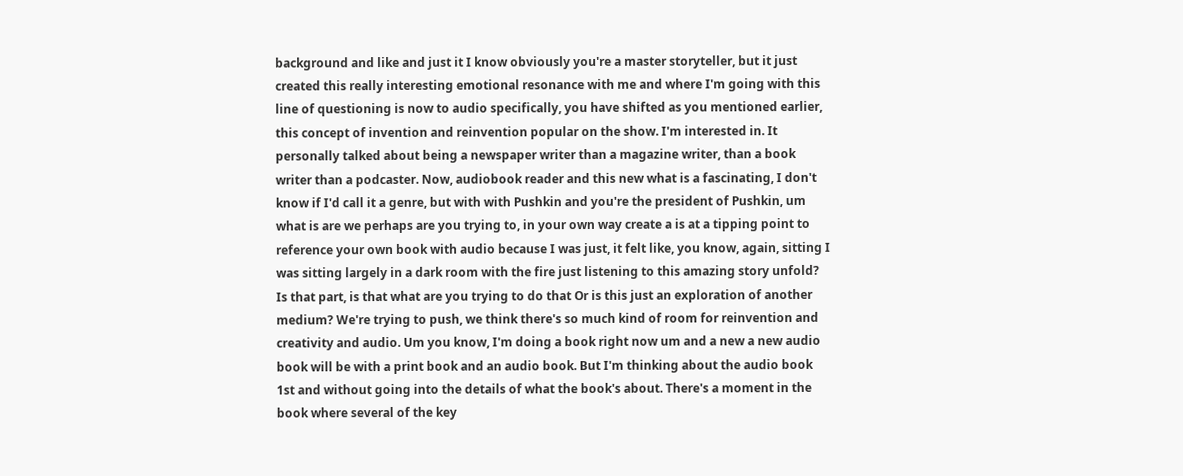background and like and just it I know obviously you're a master storyteller, but it just created this really interesting emotional resonance with me and where I'm going with this line of questioning is now to audio specifically, you have shifted as you mentioned earlier, this concept of invention and reinvention popular on the show. I'm interested in. It personally talked about being a newspaper writer than a magazine writer, than a book writer than a podcaster. Now, audiobook reader and this new what is a fascinating, I don't know if I'd call it a genre, but with with Pushkin and you're the president of Pushkin, um what is are we perhaps are you trying to, in your own way create a is at a tipping point to reference your own book with audio because I was just, it felt like, you know, again, sitting I was sitting largely in a dark room with the fire just listening to this amazing story unfold? Is that part, is that what are you trying to do that Or is this just an exploration of another medium? We're trying to push, we think there's so much kind of room for reinvention and creativity and audio. Um you know, I'm doing a book right now um and a new a new audio book will be with a print book and an audio book. But I'm thinking about the audio book 1st and without going into the details of what the book's about. There's a moment in the book where several of the key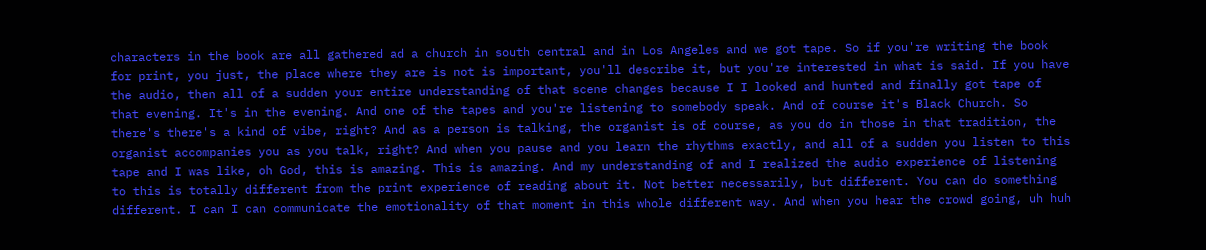characters in the book are all gathered ad a church in south central and in Los Angeles and we got tape. So if you're writing the book for print, you just, the place where they are is not is important, you'll describe it, but you're interested in what is said. If you have the audio, then all of a sudden your entire understanding of that scene changes because I I looked and hunted and finally got tape of that evening. It's in the evening. And one of the tapes and you're listening to somebody speak. And of course it's Black Church. So there's there's a kind of vibe, right? And as a person is talking, the organist is of course, as you do in those in that tradition, the organist accompanies you as you talk, right? And when you pause and you learn the rhythms exactly, and all of a sudden you listen to this tape and I was like, oh God, this is amazing. This is amazing. And my understanding of and I realized the audio experience of listening to this is totally different from the print experience of reading about it. Not better necessarily, but different. You can do something different. I can I can communicate the emotionality of that moment in this whole different way. And when you hear the crowd going, uh huh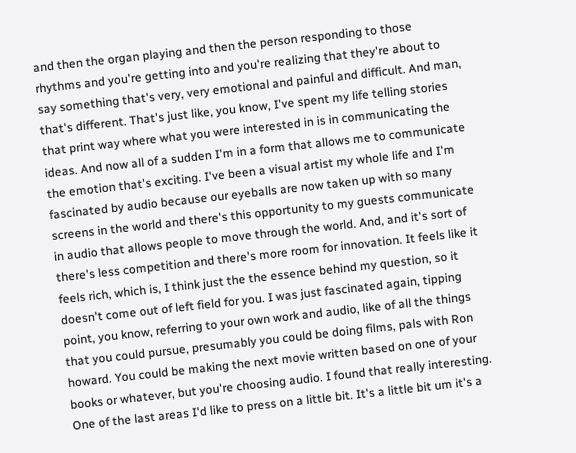and then the organ playing and then the person responding to those rhythms and you're getting into and you're realizing that they're about to say something that's very, very emotional and painful and difficult. And man, that's different. That's just like, you know, I've spent my life telling stories that print way where what you were interested in is in communicating the ideas. And now all of a sudden I'm in a form that allows me to communicate the emotion that's exciting. I've been a visual artist my whole life and I'm fascinated by audio because our eyeballs are now taken up with so many screens in the world and there's this opportunity to my guests communicate in audio that allows people to move through the world. And, and it's sort of there's less competition and there's more room for innovation. It feels like it feels rich, which is, I think just the the essence behind my question, so it doesn't come out of left field for you. I was just fascinated again, tipping point, you know, referring to your own work and audio, like of all the things that you could pursue, presumably you could be doing films, pals with Ron howard. You could be making the next movie written based on one of your books or whatever, but you're choosing audio. I found that really interesting. One of the last areas I'd like to press on a little bit. It's a little bit um it's a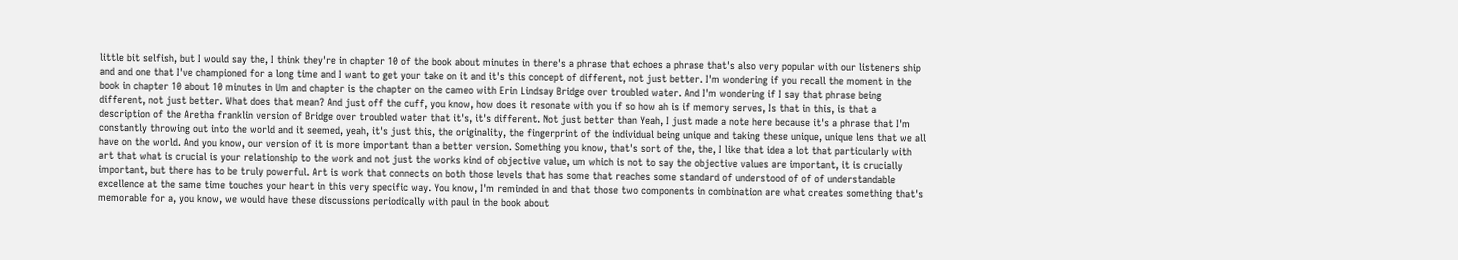little bit selfish, but I would say the, I think they're in chapter 10 of the book about minutes in there's a phrase that echoes a phrase that's also very popular with our listeners ship and and one that I've championed for a long time and I want to get your take on it and it's this concept of different, not just better. I'm wondering if you recall the moment in the book in chapter 10 about 10 minutes in Um and chapter is the chapter on the cameo with Erin Lindsay Bridge over troubled water. And I'm wondering if I say that phrase being different, not just better. What does that mean? And just off the cuff, you know, how does it resonate with you if so how ah is if memory serves, Is that in this, is that a description of the Aretha franklin version of Bridge over troubled water that it's, it's different. Not just better than Yeah, I just made a note here because it's a phrase that I'm constantly throwing out into the world and it seemed, yeah, it's just this, the originality, the fingerprint of the individual being unique and taking these unique, unique lens that we all have on the world. And you know, our version of it is more important than a better version. Something you know, that's sort of the, the, I like that idea a lot that particularly with art that what is crucial is your relationship to the work and not just the works kind of objective value, um which is not to say the objective values are important, it is crucially important, but there has to be truly powerful. Art is work that connects on both those levels that has some that reaches some standard of understood of of of understandable excellence at the same time touches your heart in this very specific way. You know, I'm reminded in and that those two components in combination are what creates something that's memorable for a, you know, we would have these discussions periodically with paul in the book about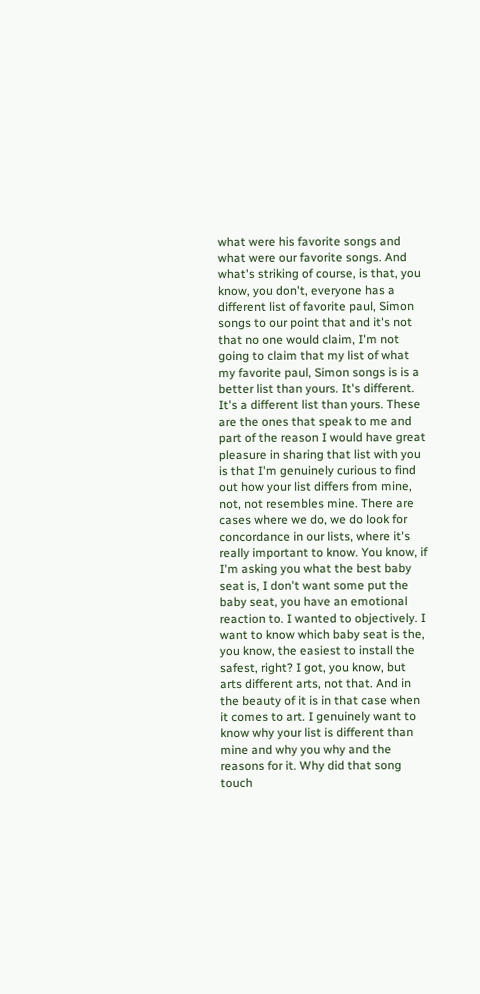what were his favorite songs and what were our favorite songs. And what's striking of course, is that, you know, you don't, everyone has a different list of favorite paul, Simon songs to our point that and it's not that no one would claim, I'm not going to claim that my list of what my favorite paul, Simon songs is is a better list than yours. It's different. It's a different list than yours. These are the ones that speak to me and part of the reason I would have great pleasure in sharing that list with you is that I'm genuinely curious to find out how your list differs from mine, not, not resembles mine. There are cases where we do, we do look for concordance in our lists, where it's really important to know. You know, if I'm asking you what the best baby seat is, I don't want some put the baby seat, you have an emotional reaction to. I wanted to objectively. I want to know which baby seat is the, you know, the easiest to install the safest, right? I got, you know, but arts different arts, not that. And in the beauty of it is in that case when it comes to art. I genuinely want to know why your list is different than mine and why you why and the reasons for it. Why did that song touch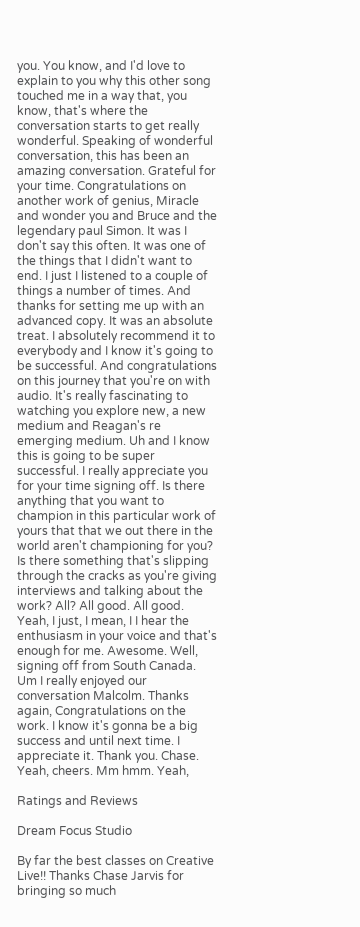you. You know, and I'd love to explain to you why this other song touched me in a way that, you know, that's where the conversation starts to get really wonderful. Speaking of wonderful conversation, this has been an amazing conversation. Grateful for your time. Congratulations on another work of genius, Miracle and wonder you and Bruce and the legendary paul Simon. It was I don't say this often. It was one of the things that I didn't want to end. I just I listened to a couple of things a number of times. And thanks for setting me up with an advanced copy. It was an absolute treat. I absolutely recommend it to everybody and I know it's going to be successful. And congratulations on this journey that you're on with audio. It's really fascinating to watching you explore new, a new medium and Reagan's re emerging medium. Uh and I know this is going to be super successful. I really appreciate you for your time signing off. Is there anything that you want to champion in this particular work of yours that that we out there in the world aren't championing for you? Is there something that's slipping through the cracks as you're giving interviews and talking about the work? All? All good. All good. Yeah, I just, I mean, I I hear the enthusiasm in your voice and that's enough for me. Awesome. Well, signing off from South Canada. Um I really enjoyed our conversation Malcolm. Thanks again, Congratulations on the work. I know it's gonna be a big success and until next time. I appreciate it. Thank you. Chase. Yeah, cheers. Mm hmm. Yeah,

Ratings and Reviews

Dream Focus Studio

By far the best classes on Creative Live!! Thanks Chase Jarvis for bringing so much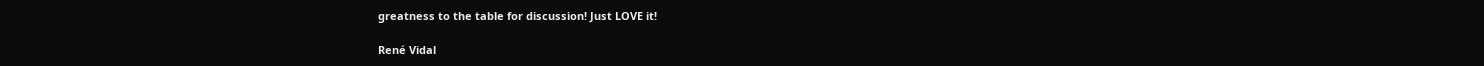greatness to the table for discussion! Just LOVE it!

René Vidal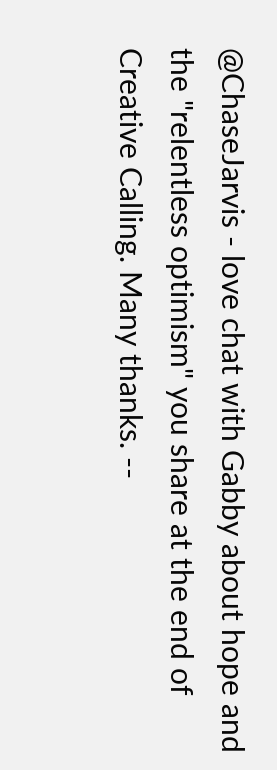@ChaseJarvis - love chat with Gabby about hope and the "relentless optimism" you share at the end of Creative Calling. Many thanks. --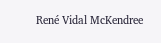René Vidal McKendree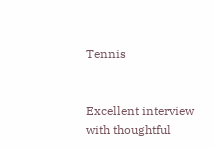Tennis


Excellent interview with thoughtful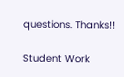questions. Thanks!!

Student Work